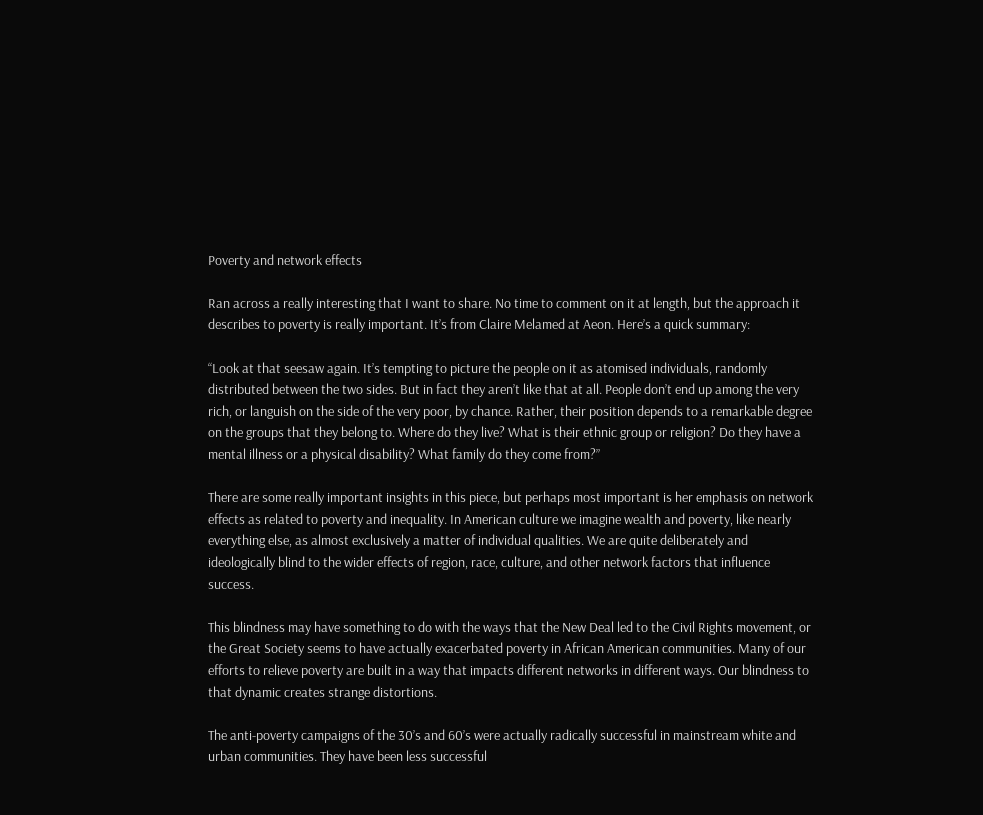Poverty and network effects

Ran across a really interesting that I want to share. No time to comment on it at length, but the approach it describes to poverty is really important. It’s from Claire Melamed at Aeon. Here’s a quick summary:

“Look at that seesaw again. It’s tempting to picture the people on it as atomised individuals, randomly distributed between the two sides. But in fact they aren’t like that at all. People don’t end up among the very rich, or languish on the side of the very poor, by chance. Rather, their position depends to a remarkable degree on the groups that they belong to. Where do they live? What is their ethnic group or religion? Do they have a mental illness or a physical disability? What family do they come from?”

There are some really important insights in this piece, but perhaps most important is her emphasis on network effects as related to poverty and inequality. In American culture we imagine wealth and poverty, like nearly everything else, as almost exclusively a matter of individual qualities. We are quite deliberately and ideologically blind to the wider effects of region, race, culture, and other network factors that influence success.

This blindness may have something to do with the ways that the New Deal led to the Civil Rights movement, or the Great Society seems to have actually exacerbated poverty in African American communities. Many of our efforts to relieve poverty are built in a way that impacts different networks in different ways. Our blindness to that dynamic creates strange distortions.

The anti-poverty campaigns of the 30’s and 60’s were actually radically successful in mainstream white and urban communities. They have been less successful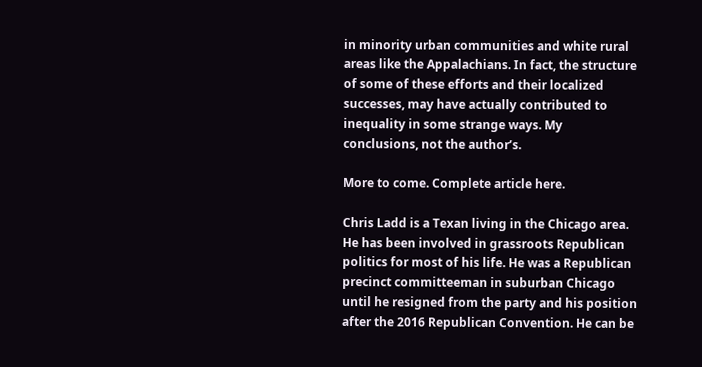in minority urban communities and white rural areas like the Appalachians. In fact, the structure of some of these efforts and their localized successes, may have actually contributed to inequality in some strange ways. My conclusions, not the author’s.

More to come. Complete article here.

Chris Ladd is a Texan living in the Chicago area. He has been involved in grassroots Republican politics for most of his life. He was a Republican precinct committeeman in suburban Chicago until he resigned from the party and his position after the 2016 Republican Convention. He can be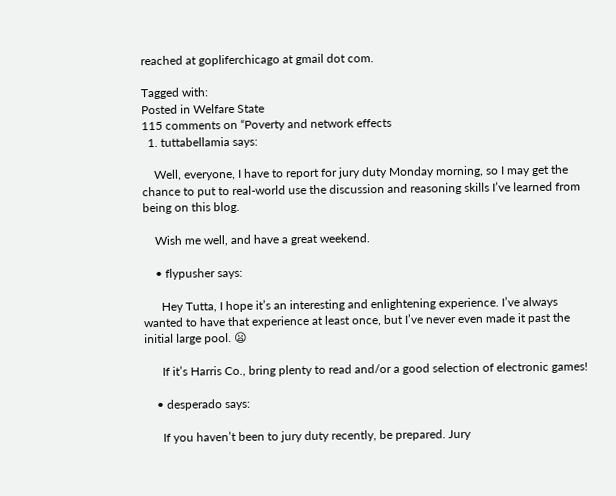reached at gopliferchicago at gmail dot com.

Tagged with:
Posted in Welfare State
115 comments on “Poverty and network effects
  1. tuttabellamia says:

    Well, everyone, I have to report for jury duty Monday morning, so I may get the chance to put to real-world use the discussion and reasoning skills I’ve learned from being on this blog.

    Wish me well, and have a great weekend.

    • flypusher says:

      Hey Tutta, I hope it’s an interesting and enlightening experience. I’ve always wanted to have that experience at least once, but I’ve never even made it past the initial large pool. 😦

      If it’s Harris Co., bring plenty to read and/or a good selection of electronic games!

    • desperado says:

      If you haven’t been to jury duty recently, be prepared. Jury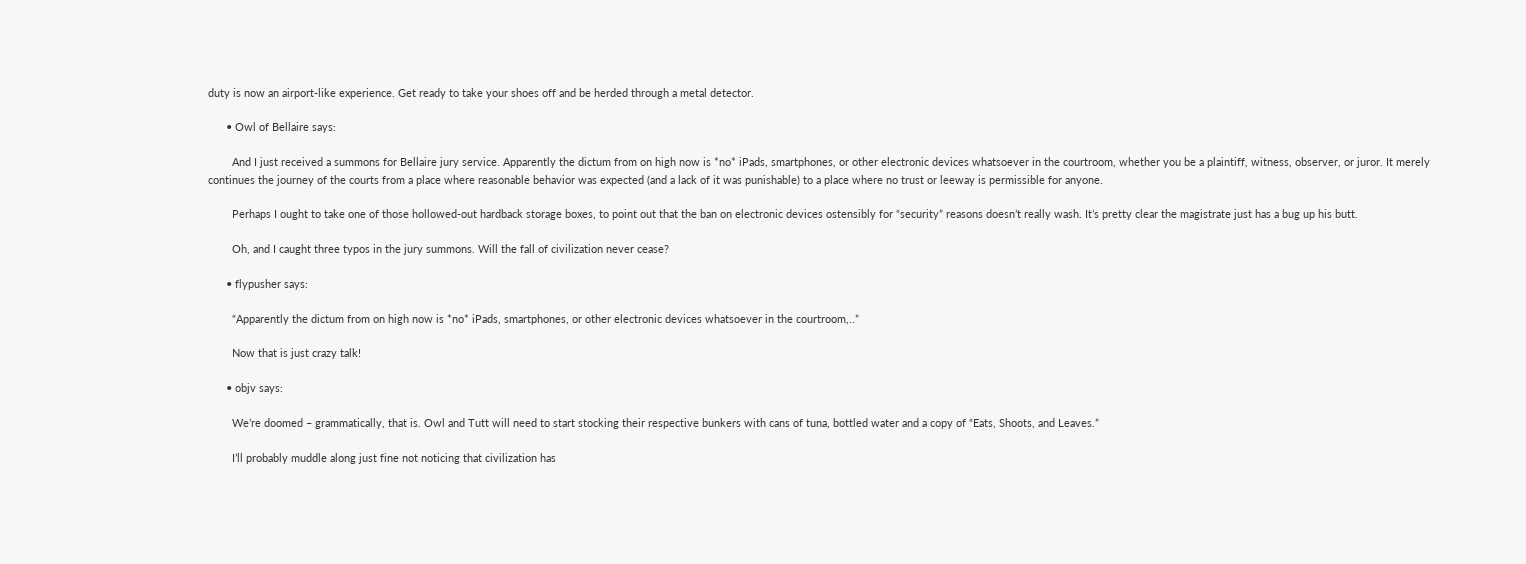duty is now an airport-like experience. Get ready to take your shoes off and be herded through a metal detector.

      • Owl of Bellaire says:

        And I just received a summons for Bellaire jury service. Apparently the dictum from on high now is *no* iPads, smartphones, or other electronic devices whatsoever in the courtroom, whether you be a plaintiff, witness, observer, or juror. It merely continues the journey of the courts from a place where reasonable behavior was expected (and a lack of it was punishable) to a place where no trust or leeway is permissible for anyone.

        Perhaps I ought to take one of those hollowed-out hardback storage boxes, to point out that the ban on electronic devices ostensibly for “security” reasons doesn’t really wash. It’s pretty clear the magistrate just has a bug up his butt.

        Oh, and I caught three typos in the jury summons. Will the fall of civilization never cease?

      • flypusher says:

        “Apparently the dictum from on high now is *no* iPads, smartphones, or other electronic devices whatsoever in the courtroom,..”

        Now that is just crazy talk!

      • objv says:

        We’re doomed – grammatically, that is. Owl and Tutt will need to start stocking their respective bunkers with cans of tuna, bottled water and a copy of “Eats, Shoots, and Leaves.”

        I’ll probably muddle along just fine not noticing that civilization has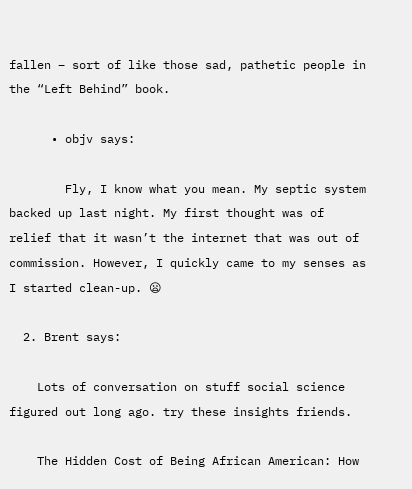fallen – sort of like those sad, pathetic people in the “Left Behind” book.

      • objv says:

        Fly, I know what you mean. My septic system backed up last night. My first thought was of relief that it wasn’t the internet that was out of commission. However, I quickly came to my senses as I started clean-up. 😦

  2. Brent says:

    Lots of conversation on stuff social science figured out long ago. try these insights friends.

    The Hidden Cost of Being African American: How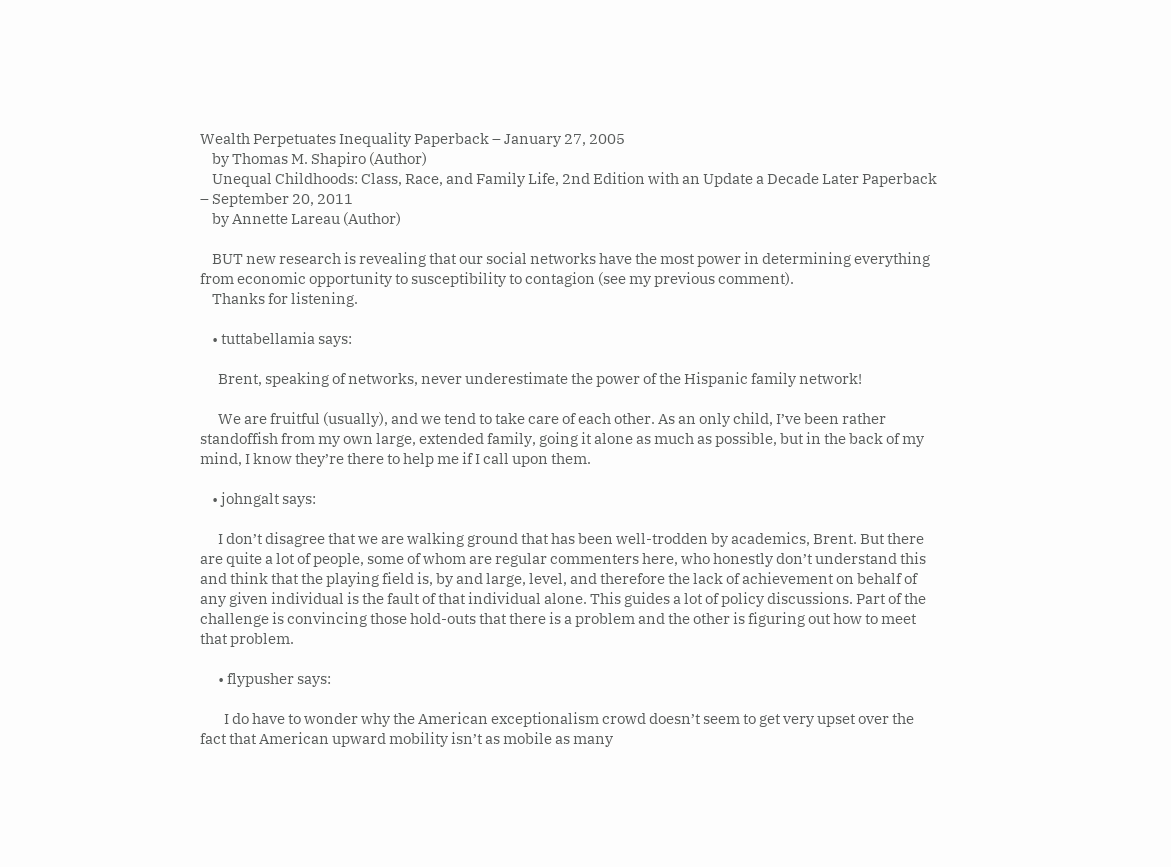Wealth Perpetuates Inequality Paperback – January 27, 2005
    by Thomas M. Shapiro (Author)
    Unequal Childhoods: Class, Race, and Family Life, 2nd Edition with an Update a Decade Later Paperback – September 20, 2011
    by Annette Lareau (Author)

    BUT new research is revealing that our social networks have the most power in determining everything from economic opportunity to susceptibility to contagion (see my previous comment).
    Thanks for listening.

    • tuttabellamia says:

      Brent, speaking of networks, never underestimate the power of the Hispanic family network!

      We are fruitful (usually), and we tend to take care of each other. As an only child, I’ve been rather standoffish from my own large, extended family, going it alone as much as possible, but in the back of my mind, I know they’re there to help me if I call upon them.

    • johngalt says:

      I don’t disagree that we are walking ground that has been well-trodden by academics, Brent. But there are quite a lot of people, some of whom are regular commenters here, who honestly don’t understand this and think that the playing field is, by and large, level, and therefore the lack of achievement on behalf of any given individual is the fault of that individual alone. This guides a lot of policy discussions. Part of the challenge is convincing those hold-outs that there is a problem and the other is figuring out how to meet that problem.

      • flypusher says:

        I do have to wonder why the American exceptionalism crowd doesn’t seem to get very upset over the fact that American upward mobility isn’t as mobile as many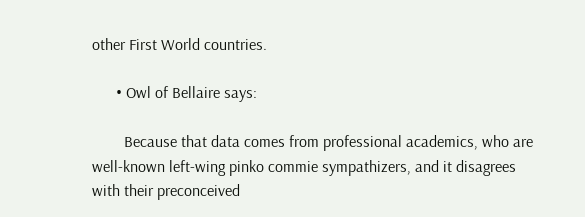other First World countries.

      • Owl of Bellaire says:

        Because that data comes from professional academics, who are well-known left-wing pinko commie sympathizers, and it disagrees with their preconceived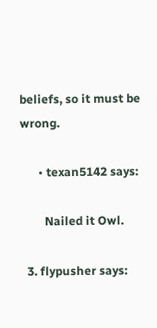beliefs, so it must be wrong.

      • texan5142 says:

        Nailed it Owl.

  3. flypusher says: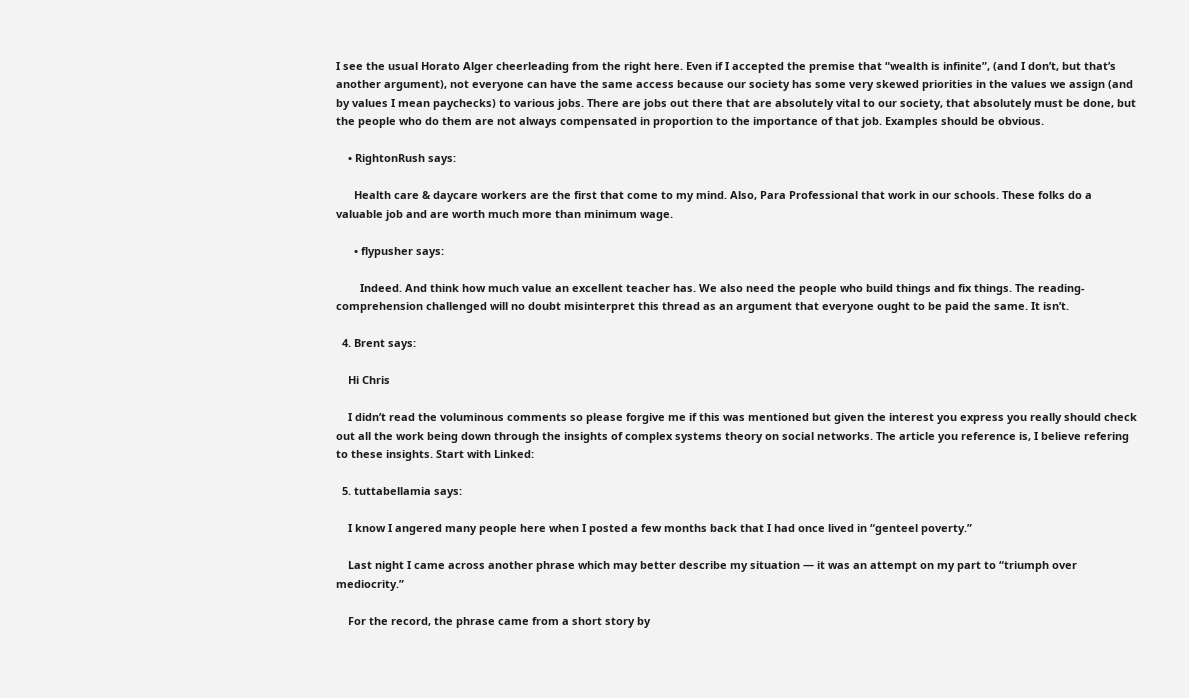I see the usual Horato Alger cheerleading from the right here. Even if I accepted the premise that “wealth is infinite”, (and I don’t, but that’s another argument), not everyone can have the same access because our society has some very skewed priorities in the values we assign (and by values I mean paychecks) to various jobs. There are jobs out there that are absolutely vital to our society, that absolutely must be done, but the people who do them are not always compensated in proportion to the importance of that job. Examples should be obvious.

    • RightonRush says:

      Health care & daycare workers are the first that come to my mind. Also, Para Professional that work in our schools. These folks do a valuable job and are worth much more than minimum wage.

      • flypusher says:

        Indeed. And think how much value an excellent teacher has. We also need the people who build things and fix things. The reading-comprehension challenged will no doubt misinterpret this thread as an argument that everyone ought to be paid the same. It isn’t.

  4. Brent says:

    Hi Chris

    I didn’t read the voluminous comments so please forgive me if this was mentioned but given the interest you express you really should check out all the work being down through the insights of complex systems theory on social networks. The article you reference is, I believe refering to these insights. Start with Linked:

  5. tuttabellamia says:

    I know I angered many people here when I posted a few months back that I had once lived in “genteel poverty.”

    Last night I came across another phrase which may better describe my situation — it was an attempt on my part to “triumph over mediocrity.”

    For the record, the phrase came from a short story by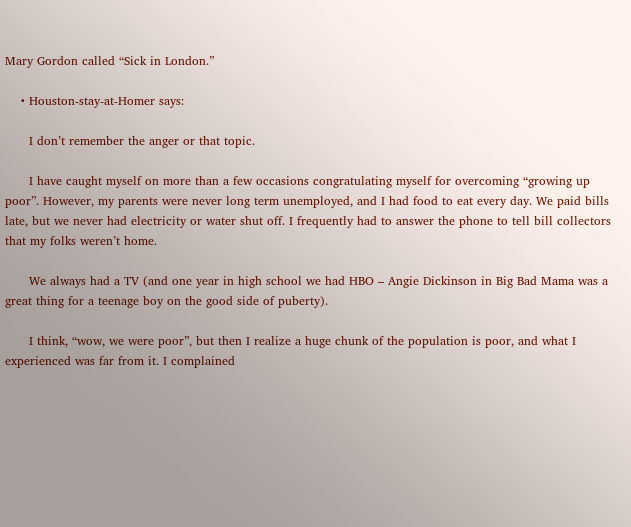Mary Gordon called “Sick in London.”

    • Houston-stay-at-Homer says:

      I don’t remember the anger or that topic.

      I have caught myself on more than a few occasions congratulating myself for overcoming “growing up poor”. However, my parents were never long term unemployed, and I had food to eat every day. We paid bills late, but we never had electricity or water shut off. I frequently had to answer the phone to tell bill collectors that my folks weren’t home.

      We always had a TV (and one year in high school we had HBO – Angie Dickinson in Big Bad Mama was a great thing for a teenage boy on the good side of puberty).

      I think, “wow, we were poor”, but then I realize a huge chunk of the population is poor, and what I experienced was far from it. I complained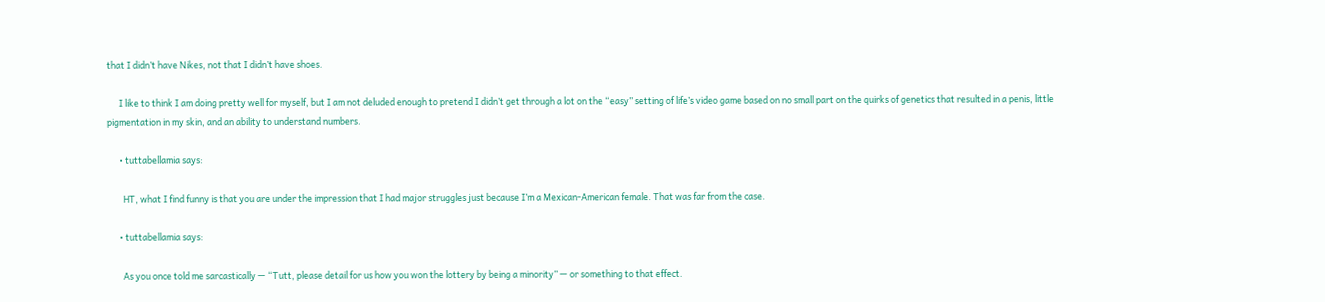that I didn’t have Nikes, not that I didn’t have shoes.

      I like to think I am doing pretty well for myself, but I am not deluded enough to pretend I didn’t get through a lot on the “easy” setting of life’s video game based on no small part on the quirks of genetics that resulted in a penis, little pigmentation in my skin, and an ability to understand numbers.

      • tuttabellamia says:

        HT, what I find funny is that you are under the impression that I had major struggles just because I’m a Mexican-American female. That was far from the case.

      • tuttabellamia says:

        As you once told me sarcastically — “Tutt, please detail for us how you won the lottery by being a minority” — or something to that effect.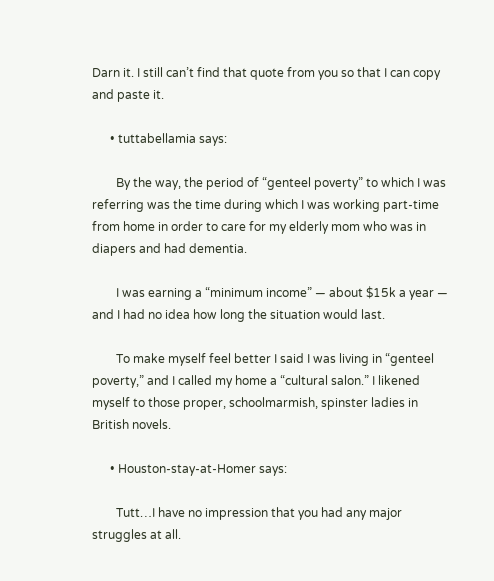Darn it. I still can’t find that quote from you so that I can copy and paste it.

      • tuttabellamia says:

        By the way, the period of “genteel poverty” to which I was referring was the time during which I was working part-time from home in order to care for my elderly mom who was in diapers and had dementia.

        I was earning a “minimum income” — about $15k a year — and I had no idea how long the situation would last.

        To make myself feel better I said I was living in “genteel poverty,” and I called my home a “cultural salon.” I likened myself to those proper, schoolmarmish, spinster ladies in British novels.

      • Houston-stay-at-Homer says:

        Tutt…I have no impression that you had any major struggles at all.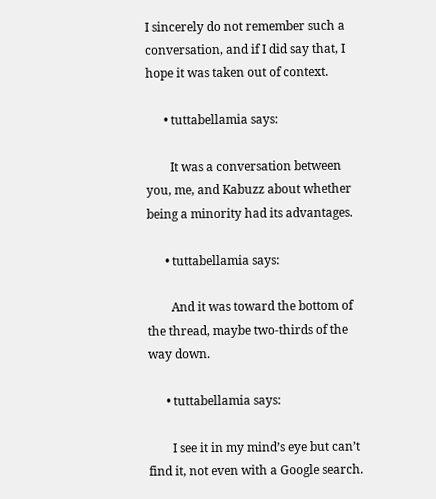I sincerely do not remember such a conversation, and if I did say that, I hope it was taken out of context.

      • tuttabellamia says:

        It was a conversation between you, me, and Kabuzz about whether being a minority had its advantages.

      • tuttabellamia says:

        And it was toward the bottom of the thread, maybe two-thirds of the way down.

      • tuttabellamia says:

        I see it in my mind’s eye but can’t find it, not even with a Google search.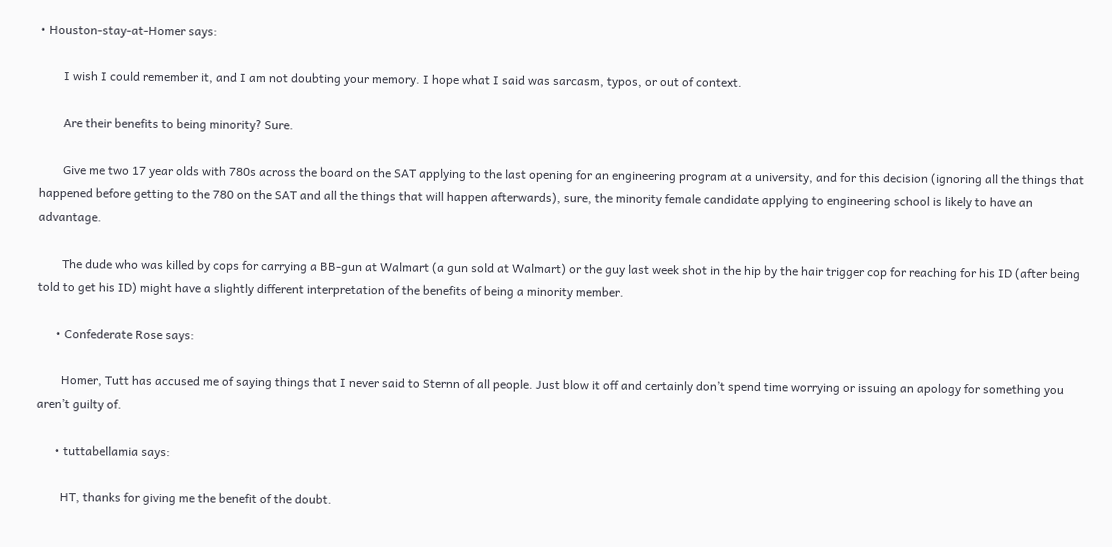• Houston-stay-at-Homer says:

        I wish I could remember it, and I am not doubting your memory. I hope what I said was sarcasm, typos, or out of context.

        Are their benefits to being minority? Sure.

        Give me two 17 year olds with 780s across the board on the SAT applying to the last opening for an engineering program at a university, and for this decision (ignoring all the things that happened before getting to the 780 on the SAT and all the things that will happen afterwards), sure, the minority female candidate applying to engineering school is likely to have an advantage.

        The dude who was killed by cops for carrying a BB-gun at Walmart (a gun sold at Walmart) or the guy last week shot in the hip by the hair trigger cop for reaching for his ID (after being told to get his ID) might have a slightly different interpretation of the benefits of being a minority member.

      • Confederate Rose says:

        Homer, Tutt has accused me of saying things that I never said to Sternn of all people. Just blow it off and certainly don’t spend time worrying or issuing an apology for something you aren’t guilty of.

      • tuttabellamia says:

        HT, thanks for giving me the benefit of the doubt.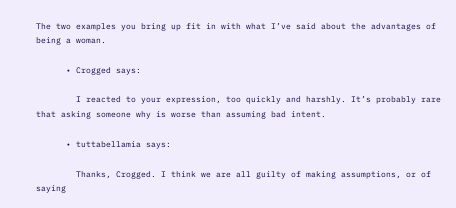The two examples you bring up fit in with what I’ve said about the advantages of being a woman.

      • Crogged says:

        I reacted to your expression, too quickly and harshly. It’s probably rare that asking someone why is worse than assuming bad intent.

      • tuttabellamia says:

        Thanks, Crogged. I think we are all guilty of making assumptions, or of saying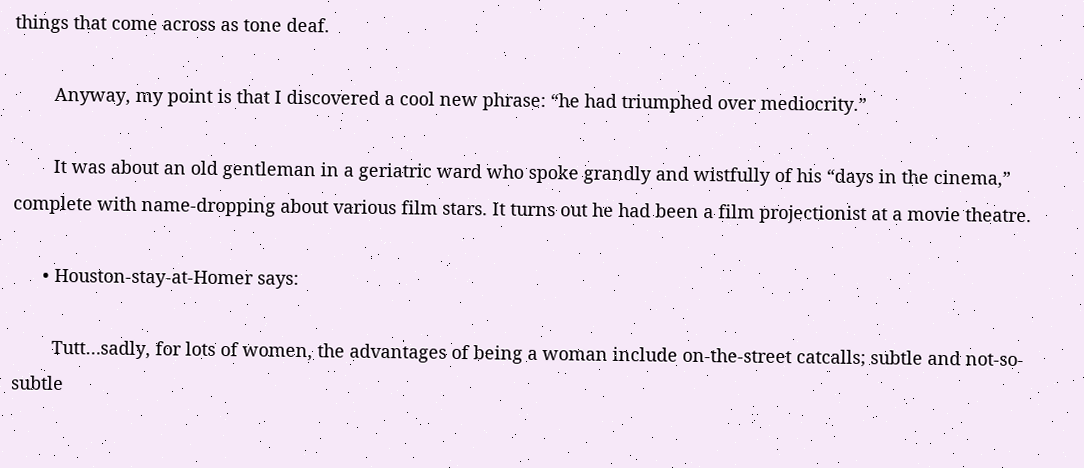things that come across as tone deaf.

        Anyway, my point is that I discovered a cool new phrase: “he had triumphed over mediocrity.”

        It was about an old gentleman in a geriatric ward who spoke grandly and wistfully of his “days in the cinema,” complete with name-dropping about various film stars. It turns out he had been a film projectionist at a movie theatre.

      • Houston-stay-at-Homer says:

        Tutt…sadly, for lots of women, the advantages of being a woman include on-the-street catcalls; subtle and not-so-subtle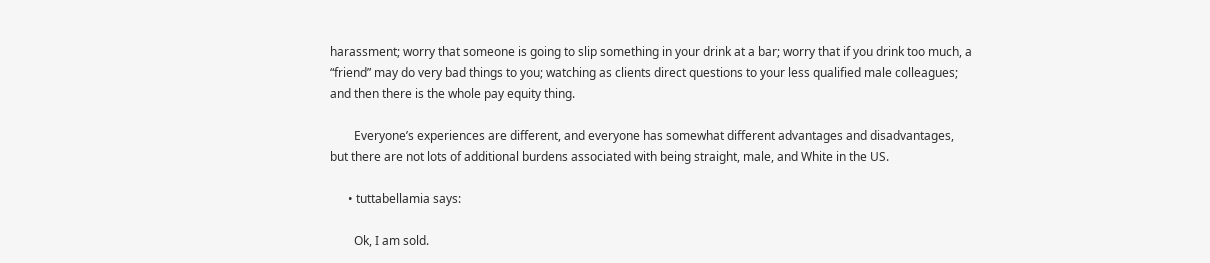harassment; worry that someone is going to slip something in your drink at a bar; worry that if you drink too much, a “friend” may do very bad things to you; watching as clients direct questions to your less qualified male colleagues; and then there is the whole pay equity thing.

        Everyone’s experiences are different, and everyone has somewhat different advantages and disadvantages, but there are not lots of additional burdens associated with being straight, male, and White in the US.

      • tuttabellamia says:

        Ok, I am sold.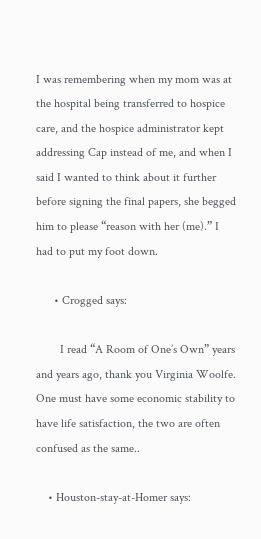I was remembering when my mom was at the hospital being transferred to hospice care, and the hospice administrator kept addressing Cap instead of me, and when I said I wanted to think about it further before signing the final papers, she begged him to please “reason with her (me).” I had to put my foot down.

      • Crogged says:

        I read “A Room of One’s Own” years and years ago, thank you Virginia Woolfe. One must have some economic stability to have life satisfaction, the two are often confused as the same..

    • Houston-stay-at-Homer says: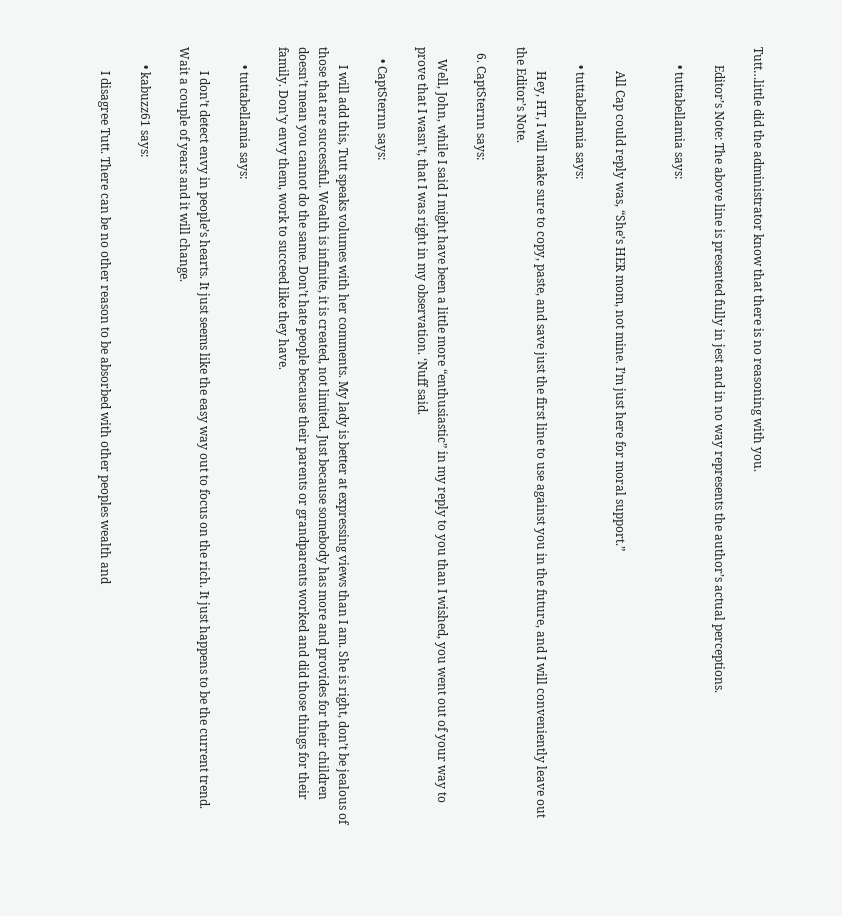Tutt…little did the administrator know that there is no reasoning with you.

      Editor’s Note: The above line is presented fully in jest and in no way represents the author’s actual perceptions.

      • tuttabellamia says:


        All Cap could reply was, “She’s HER mom, not mine. I’m just here for moral support.”

      • tuttabellamia says:

        Hey, HT, I will make sure to copy, paste, and save just the first line to use against you in the future, and I will conveniently leave out the Editor’s Note.

  6. CaptSternn says:

    Well, John, while I said I might have been a little more “enthusiastic” in my reply to you than I wished, you went out of your way to prove that I wasn’t, that I was right in my observation. ‘Nuff said.

    • CaptSternn says:

      I will add this, Tutt speaks volumes with her comments. My lady is better at expressing views than I am. She is right, don’t be jealous of those that are successful. Wealth is infinite, it is created, not limited. Just because somebody has more and provides for their children doesn’t mean you cannot do the same. Don’t hate people because their parents or grandparents worked and did those things for their family. Don’y envy them, work to succeed like they have.

      • tuttabellamia says:

        I don’t detect envy in people’s hearts. It just seems like the easy way out to focus on the rich. It just happens to be the current trend. Wait a couple of years and it will change.

      • kabuzz61 says:

        I disagree Tutt. There can be no other reason to be absorbed with other peoples wealth and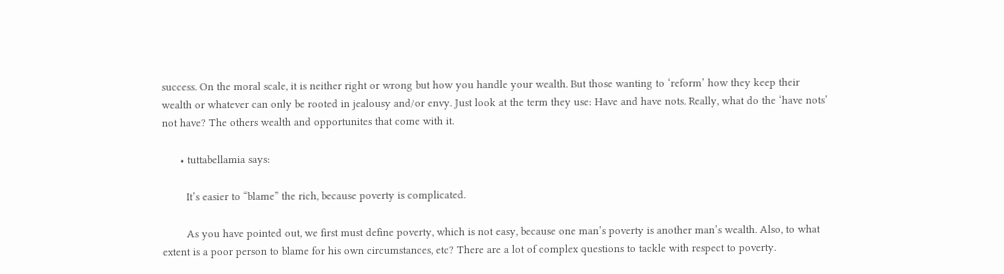success. On the moral scale, it is neither right or wrong but how you handle your wealth. But those wanting to ‘reform’ how they keep their wealth or whatever can only be rooted in jealousy and/or envy. Just look at the term they use: Have and have nots. Really, what do the ‘have nots’ not have? The others wealth and opportunites that come with it.

      • tuttabellamia says:

        It’s easier to “blame” the rich, because poverty is complicated.

        As you have pointed out, we first must define poverty, which is not easy, because one man’s poverty is another man’s wealth. Also, to what extent is a poor person to blame for his own circumstances, etc? There are a lot of complex questions to tackle with respect to poverty.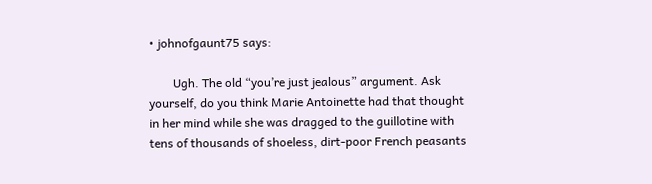• johnofgaunt75 says:

        Ugh. The old “you’re just jealous” argument. Ask yourself, do you think Marie Antoinette had that thought in her mind while she was dragged to the guillotine with tens of thousands of shoeless, dirt-poor French peasants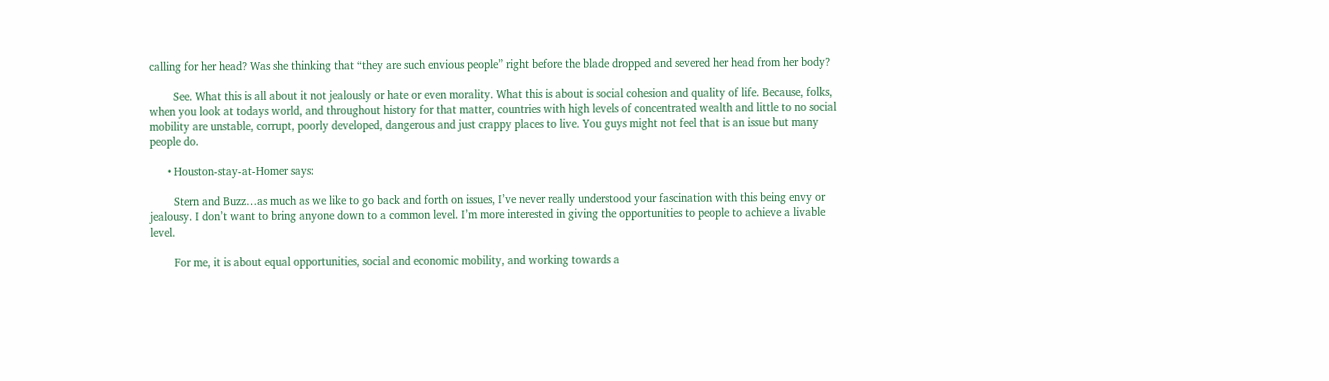calling for her head? Was she thinking that “they are such envious people” right before the blade dropped and severed her head from her body?

        See. What this is all about it not jealously or hate or even morality. What this is about is social cohesion and quality of life. Because, folks, when you look at todays world, and throughout history for that matter, countries with high levels of concentrated wealth and little to no social mobility are unstable, corrupt, poorly developed, dangerous and just crappy places to live. You guys might not feel that is an issue but many people do.

      • Houston-stay-at-Homer says:

        Stern and Buzz…as much as we like to go back and forth on issues, I’ve never really understood your fascination with this being envy or jealousy. I don’t want to bring anyone down to a common level. I’m more interested in giving the opportunities to people to achieve a livable level.

        For me, it is about equal opportunities, social and economic mobility, and working towards a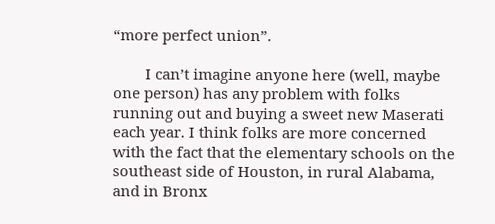“more perfect union”.

        I can’t imagine anyone here (well, maybe one person) has any problem with folks running out and buying a sweet new Maserati each year. I think folks are more concerned with the fact that the elementary schools on the southeast side of Houston, in rural Alabama, and in Bronx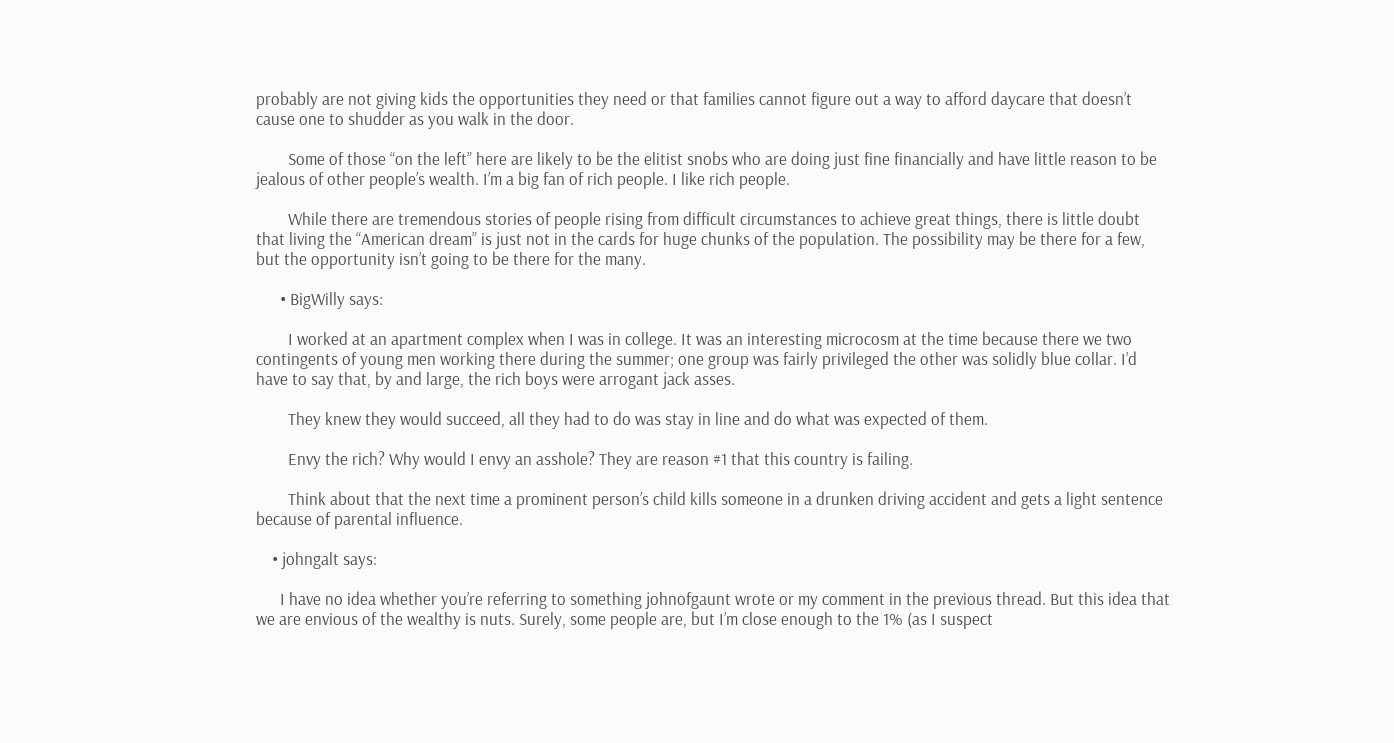probably are not giving kids the opportunities they need or that families cannot figure out a way to afford daycare that doesn’t cause one to shudder as you walk in the door.

        Some of those “on the left” here are likely to be the elitist snobs who are doing just fine financially and have little reason to be jealous of other people’s wealth. I’m a big fan of rich people. I like rich people.

        While there are tremendous stories of people rising from difficult circumstances to achieve great things, there is little doubt that living the “American dream” is just not in the cards for huge chunks of the population. The possibility may be there for a few, but the opportunity isn’t going to be there for the many.

      • BigWilly says:

        I worked at an apartment complex when I was in college. It was an interesting microcosm at the time because there we two contingents of young men working there during the summer; one group was fairly privileged the other was solidly blue collar. I’d have to say that, by and large, the rich boys were arrogant jack asses.

        They knew they would succeed, all they had to do was stay in line and do what was expected of them.

        Envy the rich? Why would I envy an asshole? They are reason #1 that this country is failing.

        Think about that the next time a prominent person’s child kills someone in a drunken driving accident and gets a light sentence because of parental influence.

    • johngalt says:

      I have no idea whether you’re referring to something johnofgaunt wrote or my comment in the previous thread. But this idea that we are envious of the wealthy is nuts. Surely, some people are, but I’m close enough to the 1% (as I suspect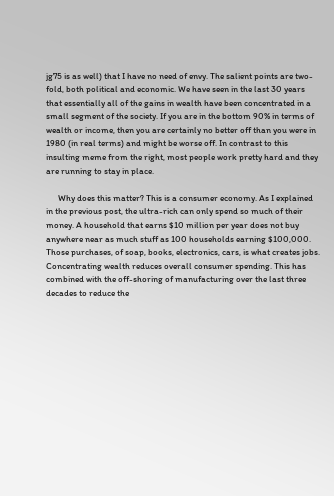jg75 is as well) that I have no need of envy. The salient points are two-fold, both political and economic. We have seen in the last 30 years that essentially all of the gains in wealth have been concentrated in a small segment of the society. If you are in the bottom 90% in terms of wealth or income, then you are certainly no better off than you were in 1980 (in real terms) and might be worse off. In contrast to this insulting meme from the right, most people work pretty hard and they are running to stay in place.

      Why does this matter? This is a consumer economy. As I explained in the previous post, the ultra-rich can only spend so much of their money. A household that earns $10 million per year does not buy anywhere near as much stuff as 100 households earning $100,000. Those purchases, of soap, books, electronics, cars, is what creates jobs. Concentrating wealth reduces overall consumer spending. This has combined with the off-shoring of manufacturing over the last three decades to reduce the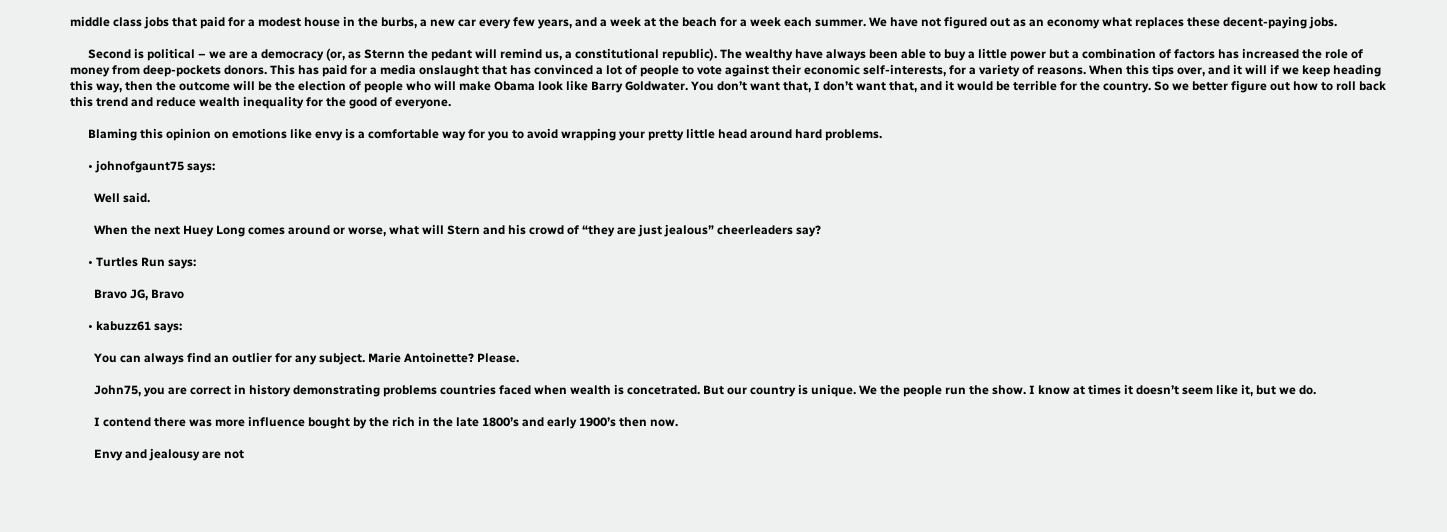middle class jobs that paid for a modest house in the burbs, a new car every few years, and a week at the beach for a week each summer. We have not figured out as an economy what replaces these decent-paying jobs.

      Second is political – we are a democracy (or, as Sternn the pedant will remind us, a constitutional republic). The wealthy have always been able to buy a little power but a combination of factors has increased the role of money from deep-pockets donors. This has paid for a media onslaught that has convinced a lot of people to vote against their economic self-interests, for a variety of reasons. When this tips over, and it will if we keep heading this way, then the outcome will be the election of people who will make Obama look like Barry Goldwater. You don’t want that, I don’t want that, and it would be terrible for the country. So we better figure out how to roll back this trend and reduce wealth inequality for the good of everyone.

      Blaming this opinion on emotions like envy is a comfortable way for you to avoid wrapping your pretty little head around hard problems.

      • johnofgaunt75 says:

        Well said.

        When the next Huey Long comes around or worse, what will Stern and his crowd of “they are just jealous” cheerleaders say?

      • Turtles Run says:

        Bravo JG, Bravo

      • kabuzz61 says:

        You can always find an outlier for any subject. Marie Antoinette? Please.

        John75, you are correct in history demonstrating problems countries faced when wealth is concetrated. But our country is unique. We the people run the show. I know at times it doesn’t seem like it, but we do.

        I contend there was more influence bought by the rich in the late 1800’s and early 1900’s then now.

        Envy and jealousy are not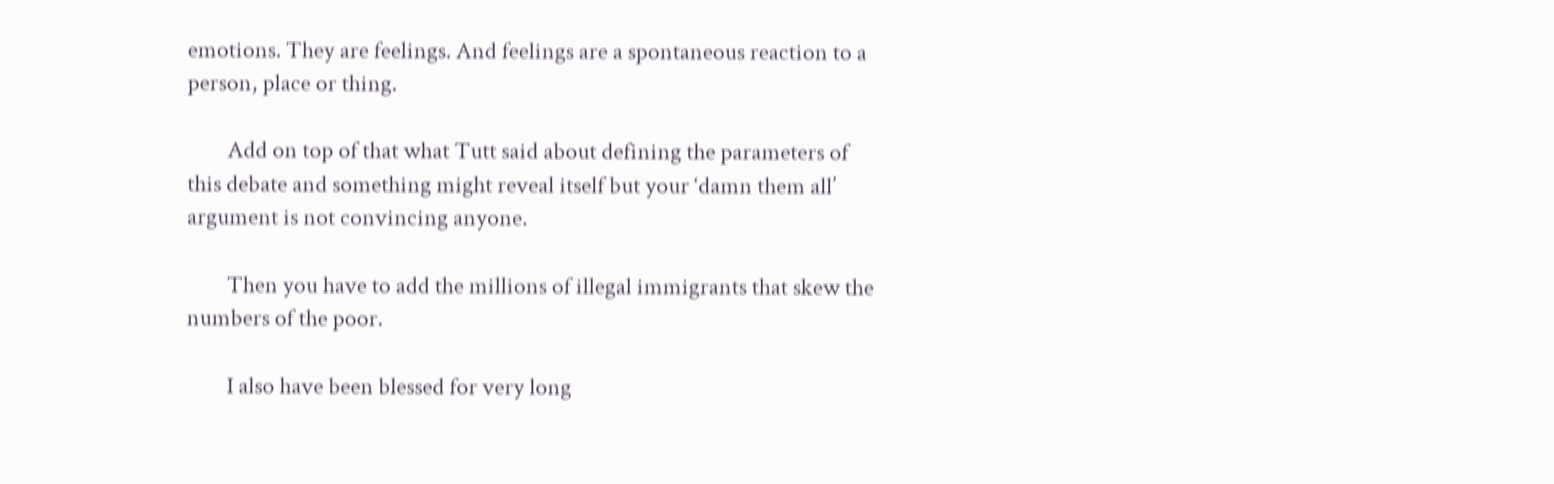emotions. They are feelings. And feelings are a spontaneous reaction to a person, place or thing.

        Add on top of that what Tutt said about defining the parameters of this debate and something might reveal itself but your ‘damn them all’ argument is not convincing anyone.

        Then you have to add the millions of illegal immigrants that skew the numbers of the poor.

        I also have been blessed for very long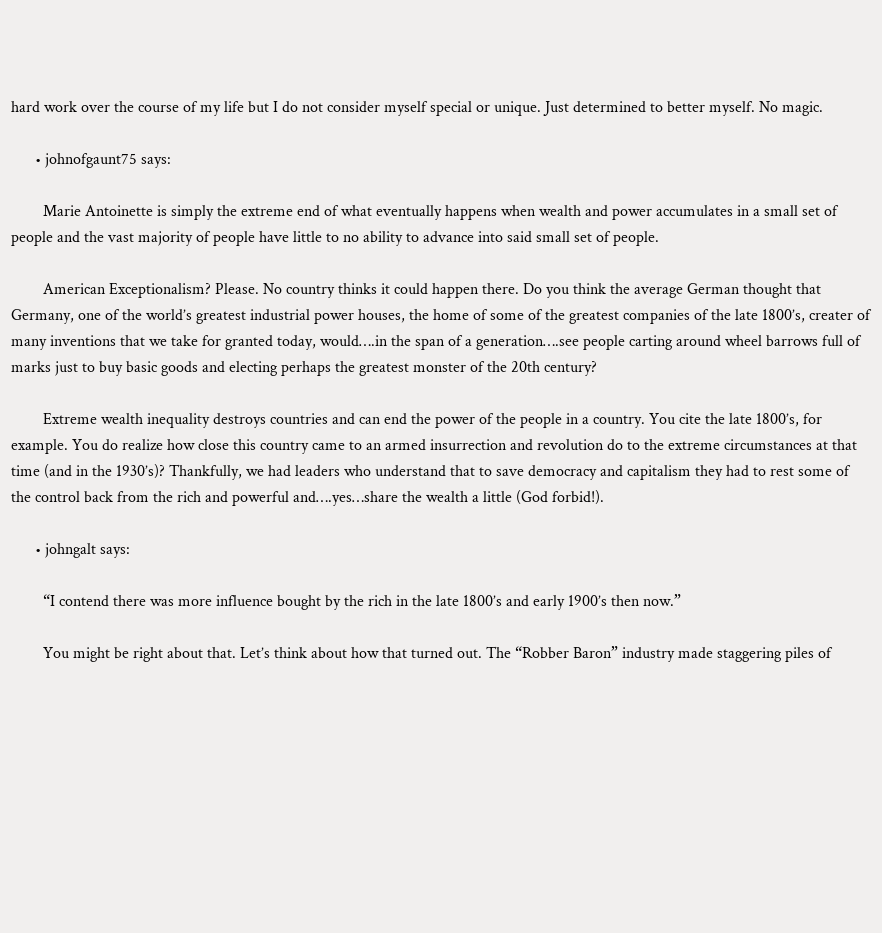hard work over the course of my life but I do not consider myself special or unique. Just determined to better myself. No magic.

      • johnofgaunt75 says:

        Marie Antoinette is simply the extreme end of what eventually happens when wealth and power accumulates in a small set of people and the vast majority of people have little to no ability to advance into said small set of people.

        American Exceptionalism? Please. No country thinks it could happen there. Do you think the average German thought that Germany, one of the world’s greatest industrial power houses, the home of some of the greatest companies of the late 1800’s, creater of many inventions that we take for granted today, would….in the span of a generation….see people carting around wheel barrows full of marks just to buy basic goods and electing perhaps the greatest monster of the 20th century?

        Extreme wealth inequality destroys countries and can end the power of the people in a country. You cite the late 1800’s, for example. You do realize how close this country came to an armed insurrection and revolution do to the extreme circumstances at that time (and in the 1930’s)? Thankfully, we had leaders who understand that to save democracy and capitalism they had to rest some of the control back from the rich and powerful and….yes…share the wealth a little (God forbid!).

      • johngalt says:

        “I contend there was more influence bought by the rich in the late 1800’s and early 1900’s then now.”

        You might be right about that. Let’s think about how that turned out. The “Robber Baron” industry made staggering piles of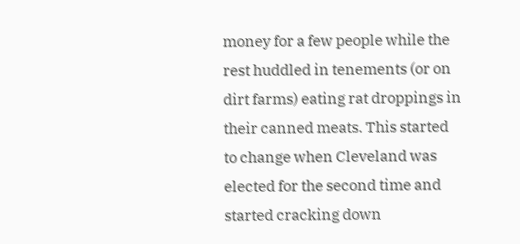money for a few people while the rest huddled in tenements (or on dirt farms) eating rat droppings in their canned meats. This started to change when Cleveland was elected for the second time and started cracking down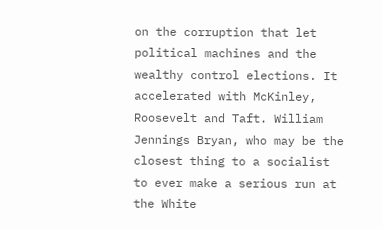on the corruption that let political machines and the wealthy control elections. It accelerated with McKinley, Roosevelt and Taft. William Jennings Bryan, who may be the closest thing to a socialist to ever make a serious run at the White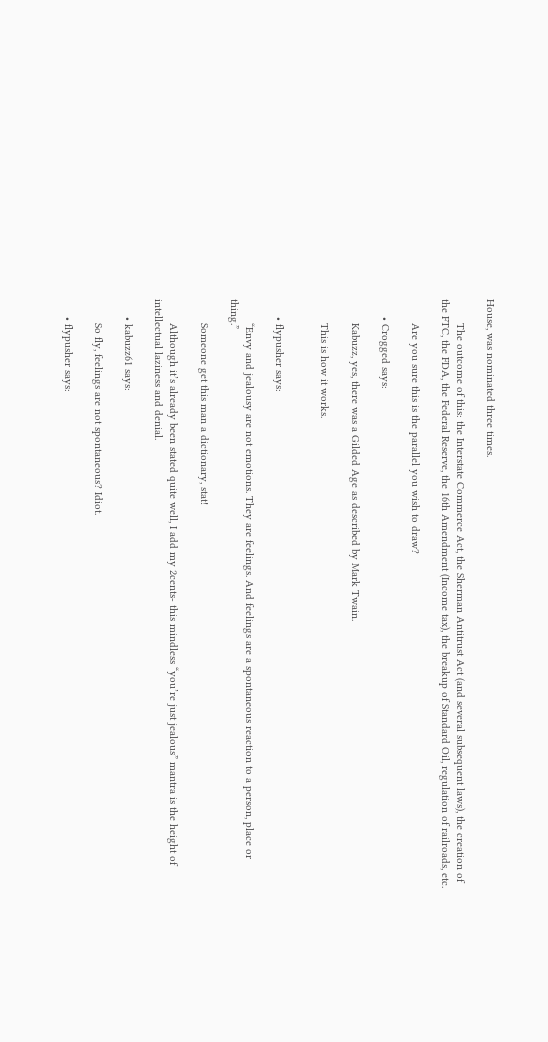House, was nominated three times.

        The outcome of this: the Interstate Commerce Act, the Sherman Antitrust Act (and several subsequent laws), the creation of the FTC, the FDA, the Federal Reserve, the 16th Amendment (Income tax), the breakup of Standard Oil, regulation of railroads, etc.

        Are you sure this is the parallel you wish to draw?

      • Crogged says:

        Kabuzz, yes, there was a Gilded Age as described by Mark Twain.

        This is how it works.


      • flypusher says:

        “Envy and jealousy are not emotions. They are feelings. And feelings are a spontaneous reaction to a person, place or thing.”

        Someone get this man a dictionary, stat!

        Although it’s already been stated quite well, I add my 2cents- this mindless “you’re just jealous” mantra is the height of intellectual laziness and denial.

      • kabuzz61 says:

        So fly, feelings are not spontaneous? Idiot.

      • flypusher says: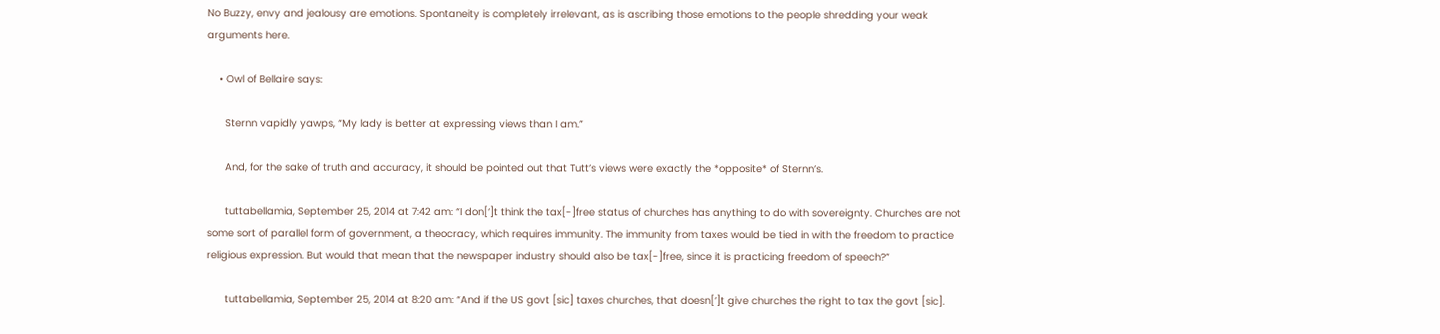No Buzzy, envy and jealousy are emotions. Spontaneity is completely irrelevant, as is ascribing those emotions to the people shredding your weak arguments here.

    • Owl of Bellaire says:

      Sternn vapidly yawps, “My lady is better at expressing views than I am.”

      And, for the sake of truth and accuracy, it should be pointed out that Tutt’s views were exactly the *opposite* of Sternn’s.

      tuttabellamia, September 25, 2014 at 7:42 am: “I don[‘]t think the tax[-]free status of churches has anything to do with sovereignty. Churches are not some sort of parallel form of government, a theocracy, which requires immunity. The immunity from taxes would be tied in with the freedom to practice religious expression. But would that mean that the newspaper industry should also be tax[-]free, since it is practicing freedom of speech?”

      tuttabellamia, September 25, 2014 at 8:20 am: “And if the US govt [sic] taxes churches, that doesn[‘]t give churches the right to tax the govt [sic].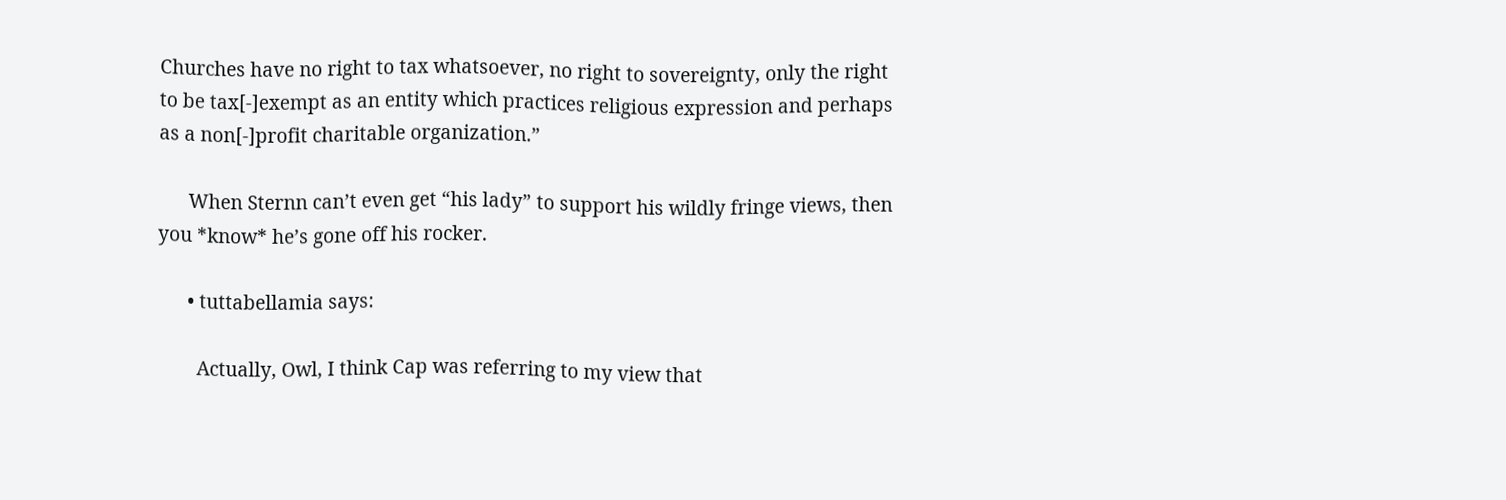Churches have no right to tax whatsoever, no right to sovereignty, only the right to be tax[-]exempt as an entity which practices religious expression and perhaps as a non[-]profit charitable organization.”

      When Sternn can’t even get “his lady” to support his wildly fringe views, then you *know* he’s gone off his rocker.

      • tuttabellamia says:

        Actually, Owl, I think Cap was referring to my view that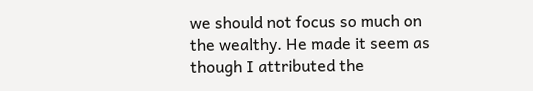we should not focus so much on the wealthy. He made it seem as though I attributed the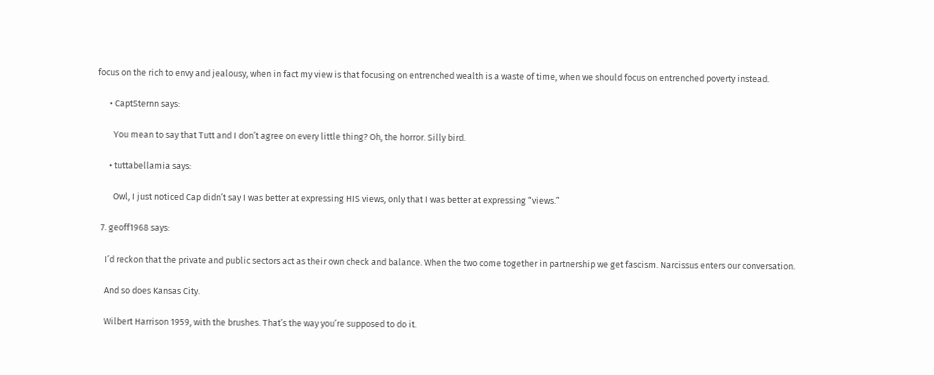focus on the rich to envy and jealousy, when in fact my view is that focusing on entrenched wealth is a waste of time, when we should focus on entrenched poverty instead.

      • CaptSternn says:

        You mean to say that Tutt and I don’t agree on every little thing? Oh, the horror. Silly bird.

      • tuttabellamia says:

        Owl, I just noticed Cap didn’t say I was better at expressing HIS views, only that I was better at expressing “views.”

  7. geoff1968 says:

    I’d reckon that the private and public sectors act as their own check and balance. When the two come together in partnership we get fascism. Narcissus enters our conversation.

    And so does Kansas City.

    Wilbert Harrison 1959, with the brushes. That’s the way you’re supposed to do it.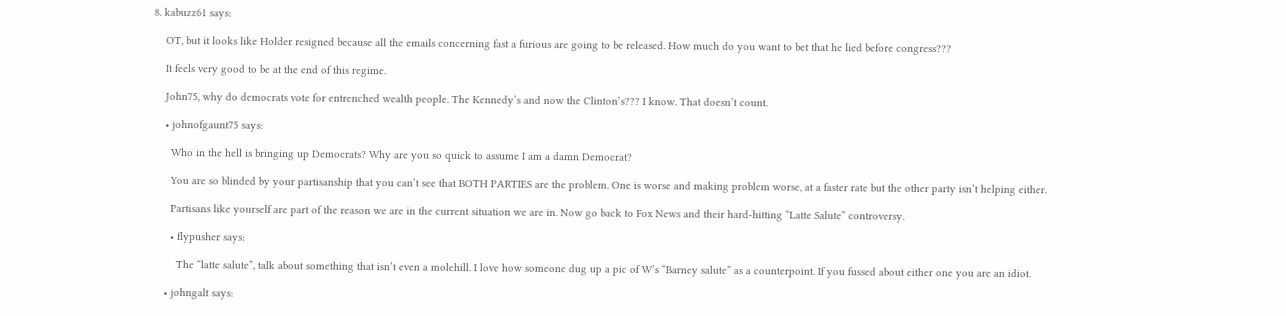8. kabuzz61 says:

    OT, but it looks like Holder resigned because all the emails concerning fast a furious are going to be released. How much do you want to bet that he lied before congress???

    It feels very good to be at the end of this regime.

    John75, why do democrats vote for entrenched wealth people. The Kennedy’s and now the Clinton’s??? I know. That doesn’t count.

    • johnofgaunt75 says:

      Who in the hell is bringing up Democrats? Why are you so quick to assume I am a damn Democrat?

      You are so blinded by your partisanship that you can’t see that BOTH PARTIES are the problem. One is worse and making problem worse, at a faster rate but the other party isn’t helping either.

      Partisans like yourself are part of the reason we are in the current situation we are in. Now go back to Fox News and their hard-hitting “Latte Salute” controversy.

      • flypusher says:

        The “latte salute”, talk about something that isn’t even a molehill. I love how someone dug up a pic of W’s “Barney salute” as a counterpoint. If you fussed about either one you are an idiot.

    • johngalt says: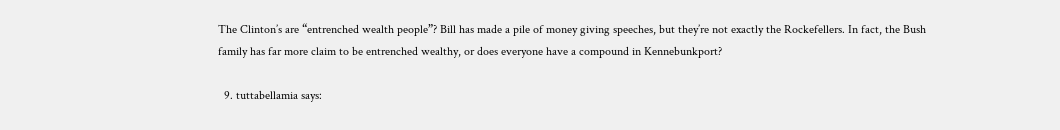The Clinton’s are “entrenched wealth people”? Bill has made a pile of money giving speeches, but they’re not exactly the Rockefellers. In fact, the Bush family has far more claim to be entrenched wealthy, or does everyone have a compound in Kennebunkport?

  9. tuttabellamia says: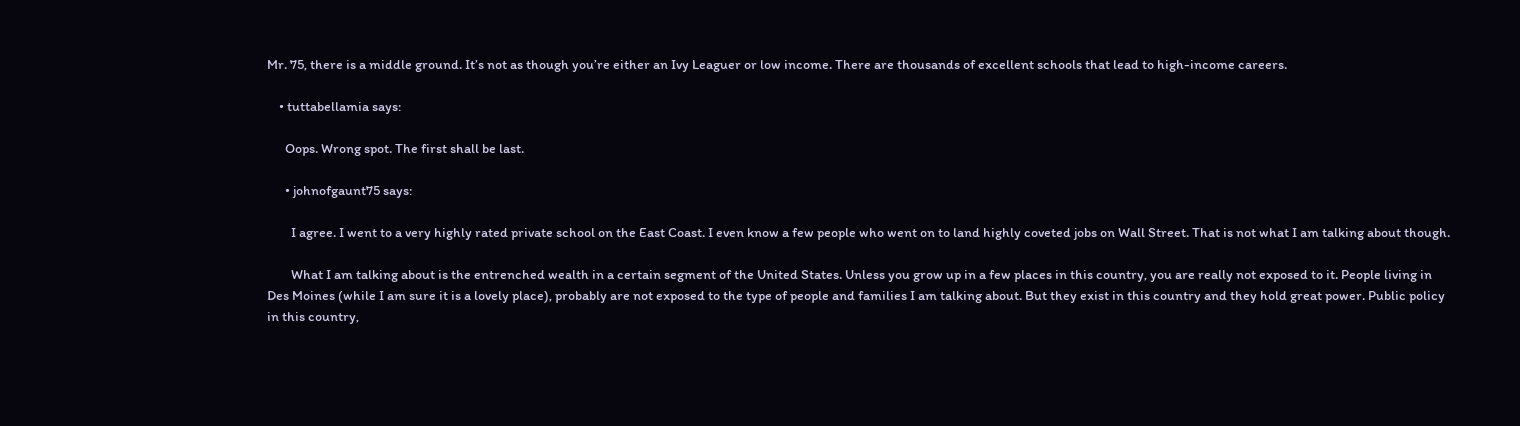Mr. 75, there is a middle ground. It’s not as though you’re either an Ivy Leaguer or low income. There are thousands of excellent schools that lead to high-income careers.

    • tuttabellamia says:

      Oops. Wrong spot. The first shall be last.

      • johnofgaunt75 says:

        I agree. I went to a very highly rated private school on the East Coast. I even know a few people who went on to land highly coveted jobs on Wall Street. That is not what I am talking about though.

        What I am talking about is the entrenched wealth in a certain segment of the United States. Unless you grow up in a few places in this country, you are really not exposed to it. People living in Des Moines (while I am sure it is a lovely place), probably are not exposed to the type of people and families I am talking about. But they exist in this country and they hold great power. Public policy in this country,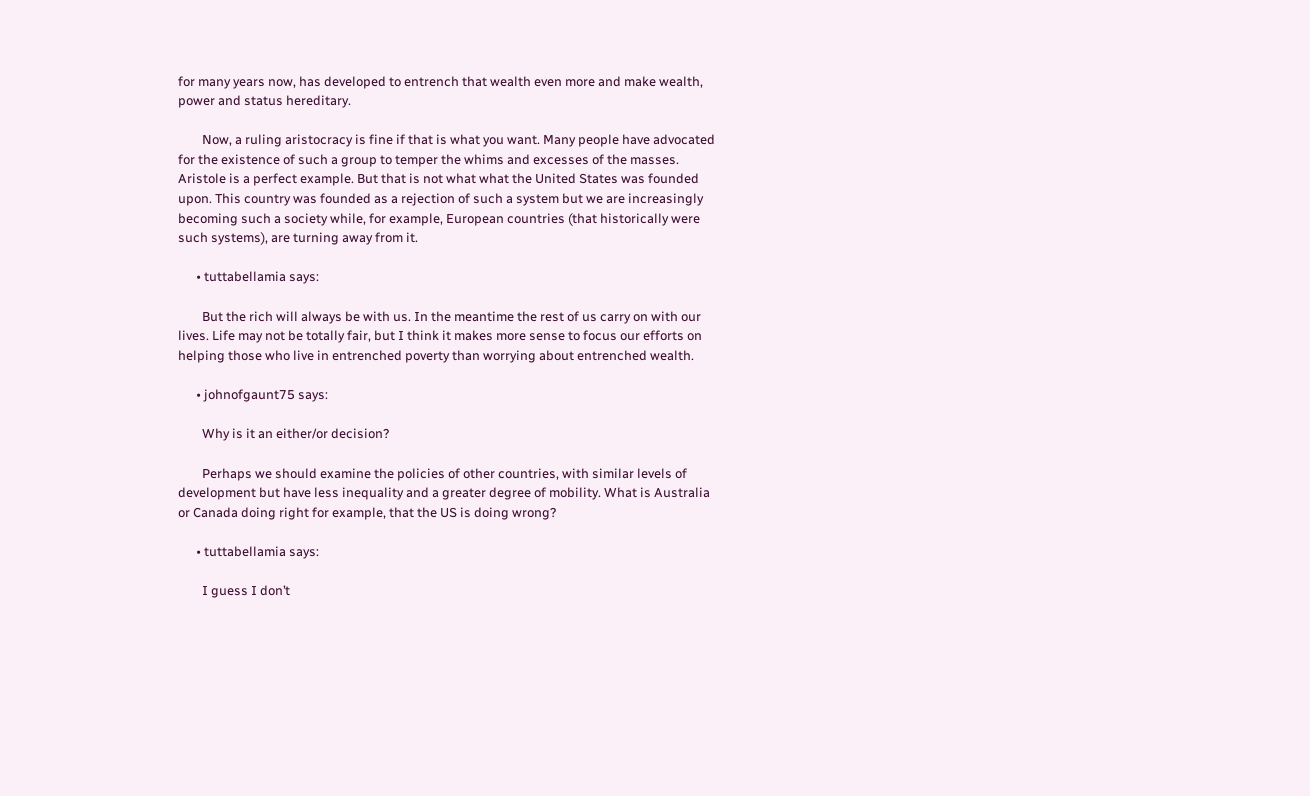for many years now, has developed to entrench that wealth even more and make wealth, power and status hereditary.

        Now, a ruling aristocracy is fine if that is what you want. Many people have advocated for the existence of such a group to temper the whims and excesses of the masses. Aristole is a perfect example. But that is not what what the United States was founded upon. This country was founded as a rejection of such a system but we are increasingly becoming such a society while, for example, European countries (that historically were such systems), are turning away from it.

      • tuttabellamia says:

        But the rich will always be with us. In the meantime the rest of us carry on with our lives. Life may not be totally fair, but I think it makes more sense to focus our efforts on helping those who live in entrenched poverty than worrying about entrenched wealth.

      • johnofgaunt75 says:

        Why is it an either/or decision?

        Perhaps we should examine the policies of other countries, with similar levels of development but have less inequality and a greater degree of mobility. What is Australia or Canada doing right for example, that the US is doing wrong?

      • tuttabellamia says:

        I guess I don’t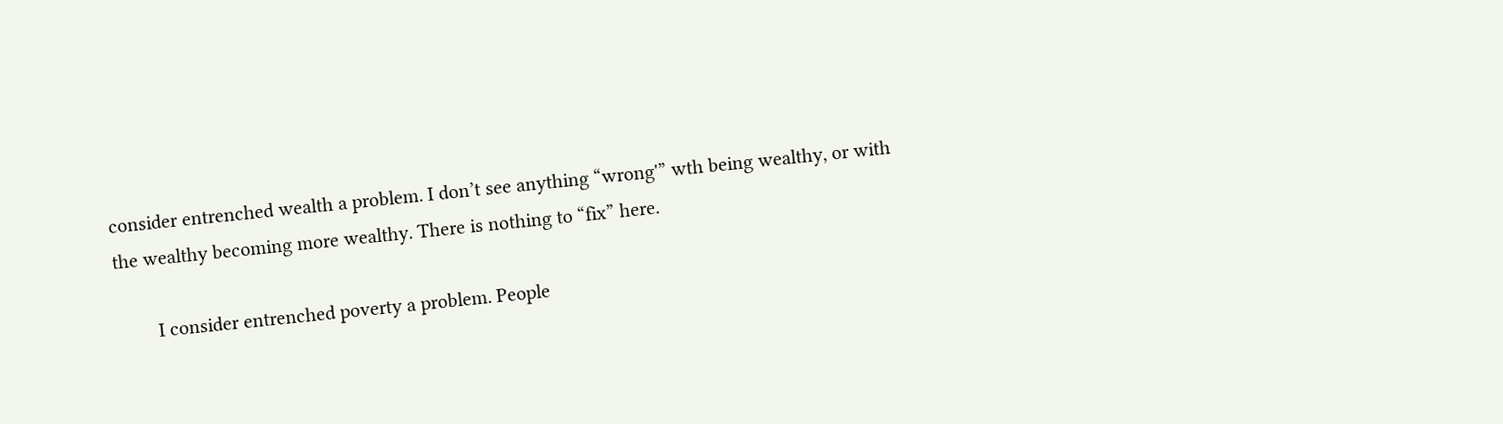consider entrenched wealth a problem. I don’t see anything “wrong'” wth being wealthy, or with the wealthy becoming more wealthy. There is nothing to “fix” here.

        I consider entrenched poverty a problem. People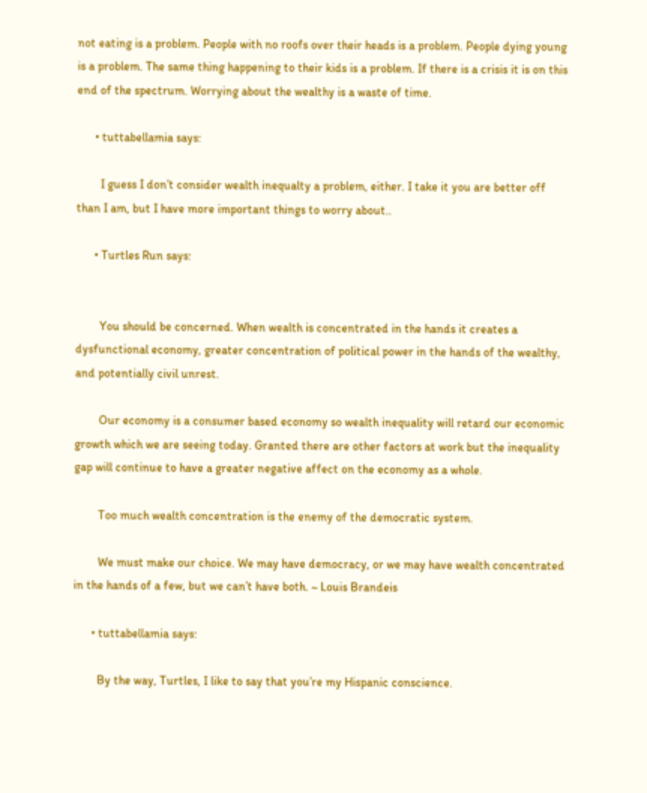not eating is a problem. People with no roofs over their heads is a problem. People dying young is a problem. The same thing happening to their kids is a problem. If there is a crisis it is on this end of the spectrum. Worrying about the wealthy is a waste of time.

      • tuttabellamia says:

        I guess I don’t consider wealth inequalty a problem, either. I take it you are better off than I am, but I have more important things to worry about..

      • Turtles Run says:


        You should be concerned. When wealth is concentrated in the hands it creates a dysfunctional economy, greater concentration of political power in the hands of the wealthy, and potentially civil unrest.

        Our economy is a consumer based economy so wealth inequality will retard our economic growth which we are seeing today. Granted there are other factors at work but the inequality gap will continue to have a greater negative affect on the economy as a whole.

        Too much wealth concentration is the enemy of the democratic system.

        We must make our choice. We may have democracy, or we may have wealth concentrated in the hands of a few, but we can’t have both. ~ Louis Brandeis

      • tuttabellamia says:

        By the way, Turtles, I like to say that you’re my Hispanic conscience.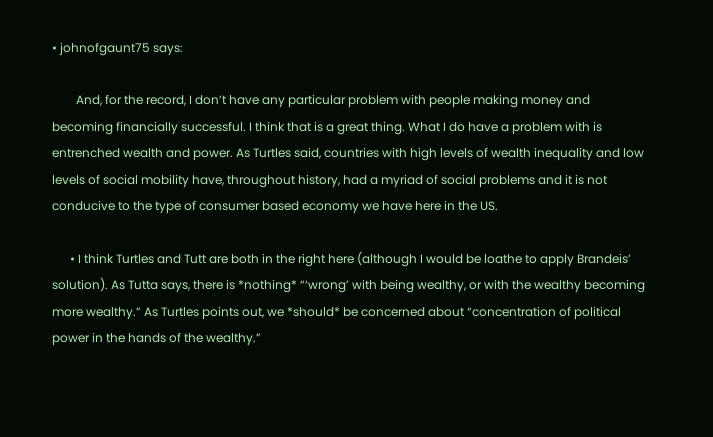• johnofgaunt75 says:

        And, for the record, I don’t have any particular problem with people making money and becoming financially successful. I think that is a great thing. What I do have a problem with is entrenched wealth and power. As Turtles said, countries with high levels of wealth inequality and low levels of social mobility have, throughout history, had a myriad of social problems and it is not conducive to the type of consumer based economy we have here in the US.

      • I think Turtles and Tutt are both in the right here (although I would be loathe to apply Brandeis’ solution). As Tutta says, there is *nothing* “‘wrong’ with being wealthy, or with the wealthy becoming more wealthy.” As Turtles points out, we *should* be concerned about “concentration of political power in the hands of the wealthy.”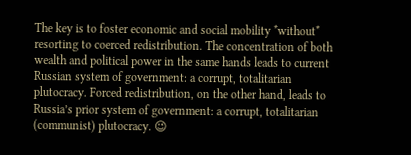The key is to foster economic and social mobility *without* resorting to coerced redistribution. The concentration of both wealth and political power in the same hands leads to current Russian system of government: a corrupt, totalitarian plutocracy. Forced redistribution, on the other hand, leads to Russia’s prior system of government: a corrupt, totalitarian (communist) plutocracy. 😉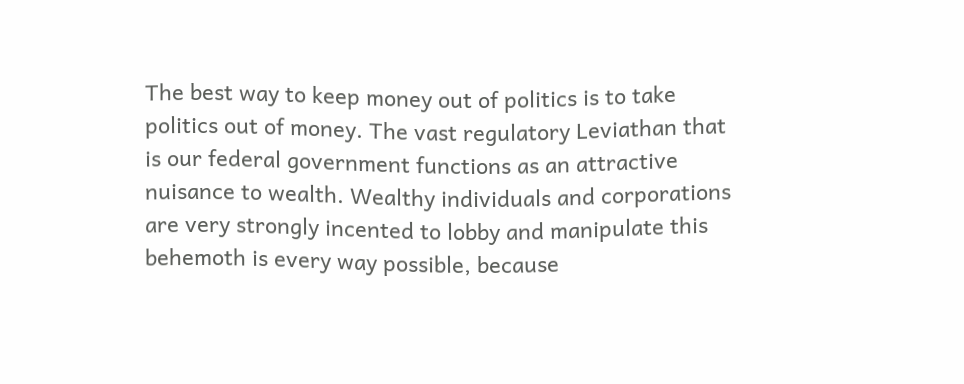The best way to keep money out of politics is to take politics out of money. The vast regulatory Leviathan that is our federal government functions as an attractive nuisance to wealth. Wealthy individuals and corporations are very strongly incented to lobby and manipulate this behemoth is every way possible, because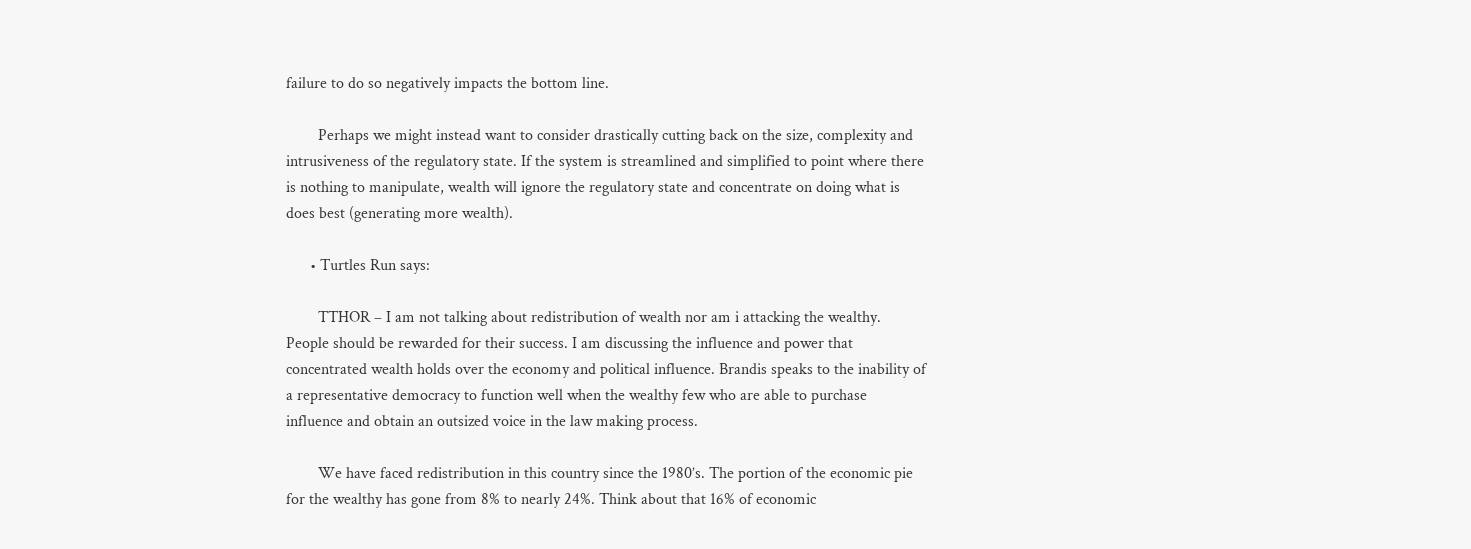failure to do so negatively impacts the bottom line.

        Perhaps we might instead want to consider drastically cutting back on the size, complexity and intrusiveness of the regulatory state. If the system is streamlined and simplified to point where there is nothing to manipulate, wealth will ignore the regulatory state and concentrate on doing what is does best (generating more wealth).

      • Turtles Run says:

        TTHOR – I am not talking about redistribution of wealth nor am i attacking the wealthy. People should be rewarded for their success. I am discussing the influence and power that concentrated wealth holds over the economy and political influence. Brandis speaks to the inability of a representative democracy to function well when the wealthy few who are able to purchase influence and obtain an outsized voice in the law making process.

        We have faced redistribution in this country since the 1980’s. The portion of the economic pie for the wealthy has gone from 8% to nearly 24%. Think about that 16% of economic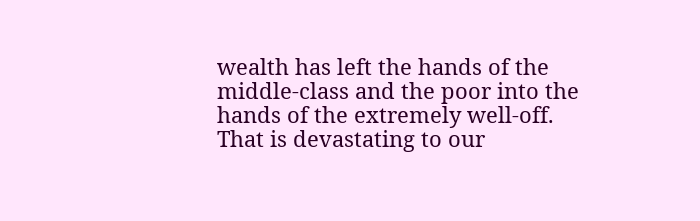wealth has left the hands of the middle-class and the poor into the hands of the extremely well-off. That is devastating to our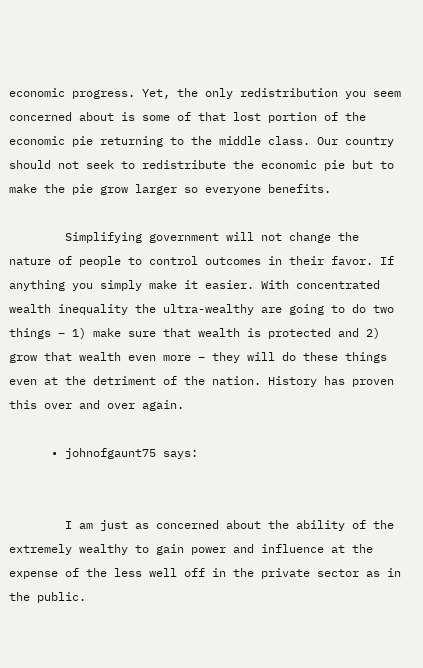economic progress. Yet, the only redistribution you seem concerned about is some of that lost portion of the economic pie returning to the middle class. Our country should not seek to redistribute the economic pie but to make the pie grow larger so everyone benefits.

        Simplifying government will not change the nature of people to control outcomes in their favor. If anything you simply make it easier. With concentrated wealth inequality the ultra-wealthy are going to do two things – 1) make sure that wealth is protected and 2) grow that wealth even more – they will do these things even at the detriment of the nation. History has proven this over and over again.

      • johnofgaunt75 says:


        I am just as concerned about the ability of the extremely wealthy to gain power and influence at the expense of the less well off in the private sector as in the public.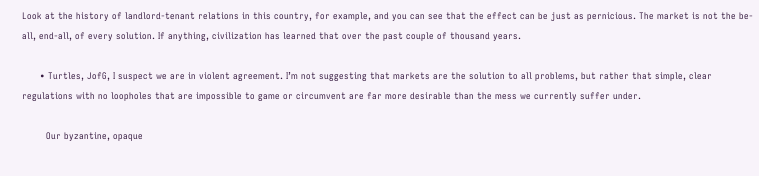Look at the history of landlord-tenant relations in this country, for example, and you can see that the effect can be just as pernicious. The market is not the be-all, end-all, of every solution. If anything, civilization has learned that over the past couple of thousand years.

      • Turtles, JofG, I suspect we are in violent agreement. I’m not suggesting that markets are the solution to all problems, but rather that simple, clear regulations with no loopholes that are impossible to game or circumvent are far more desirable than the mess we currently suffer under.

        Our byzantine, opaque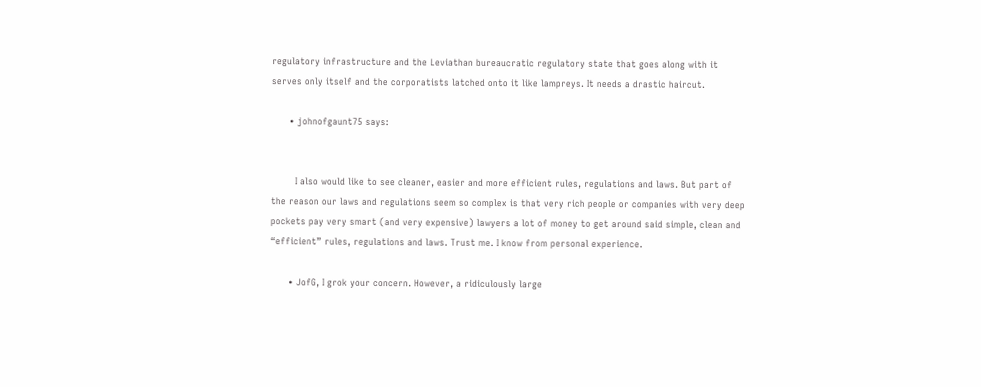regulatory infrastructure and the Leviathan bureaucratic regulatory state that goes along with it serves only itself and the corporatists latched onto it like lampreys. It needs a drastic haircut.

      • johnofgaunt75 says:


        I also would like to see cleaner, easier and more efficient rules, regulations and laws. But part of the reason our laws and regulations seem so complex is that very rich people or companies with very deep pockets pay very smart (and very expensive) lawyers a lot of money to get around said simple, clean and “efficient” rules, regulations and laws. Trust me. I know from personal experience.

      • JofG, I grok your concern. However, a ridiculously large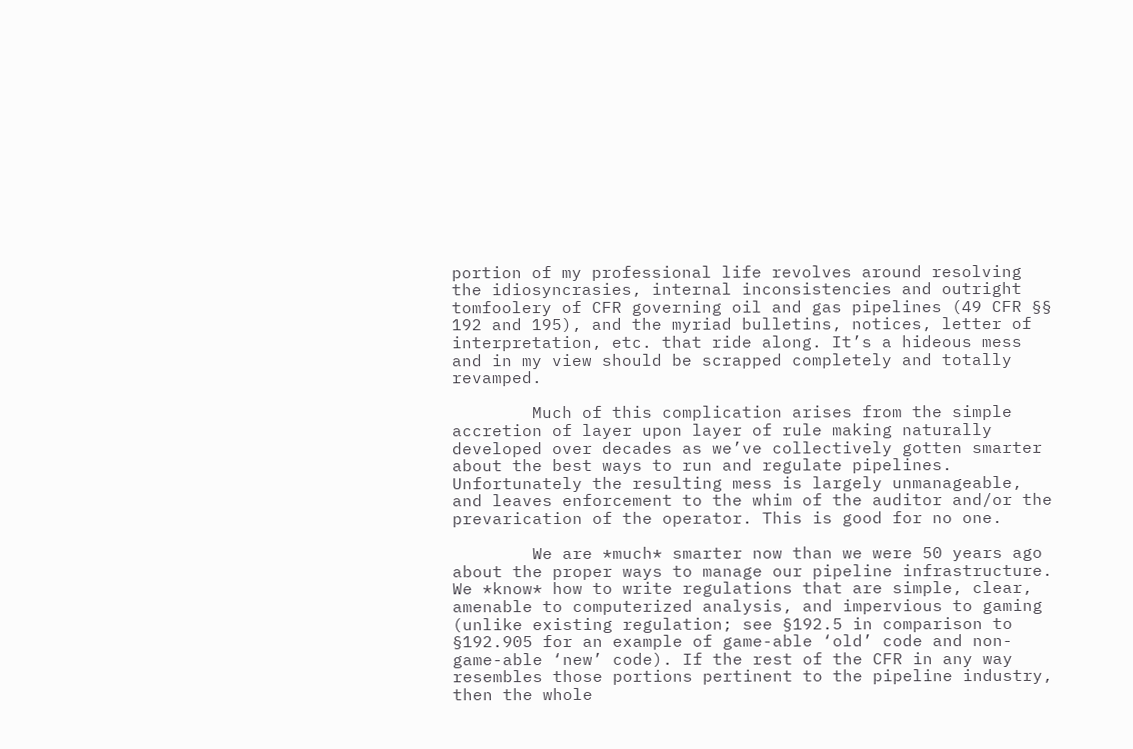portion of my professional life revolves around resolving the idiosyncrasies, internal inconsistencies and outright tomfoolery of CFR governing oil and gas pipelines (49 CFR §§ 192 and 195), and the myriad bulletins, notices, letter of interpretation, etc. that ride along. It’s a hideous mess and in my view should be scrapped completely and totally revamped.

        Much of this complication arises from the simple accretion of layer upon layer of rule making naturally developed over decades as we’ve collectively gotten smarter about the best ways to run and regulate pipelines. Unfortunately the resulting mess is largely unmanageable, and leaves enforcement to the whim of the auditor and/or the prevarication of the operator. This is good for no one.

        We are *much* smarter now than we were 50 years ago about the proper ways to manage our pipeline infrastructure. We *know* how to write regulations that are simple, clear, amenable to computerized analysis, and impervious to gaming (unlike existing regulation; see §192.5 in comparison to §192.905 for an example of game-able ‘old’ code and non-game-able ‘new’ code). If the rest of the CFR in any way resembles those portions pertinent to the pipeline industry, then the whole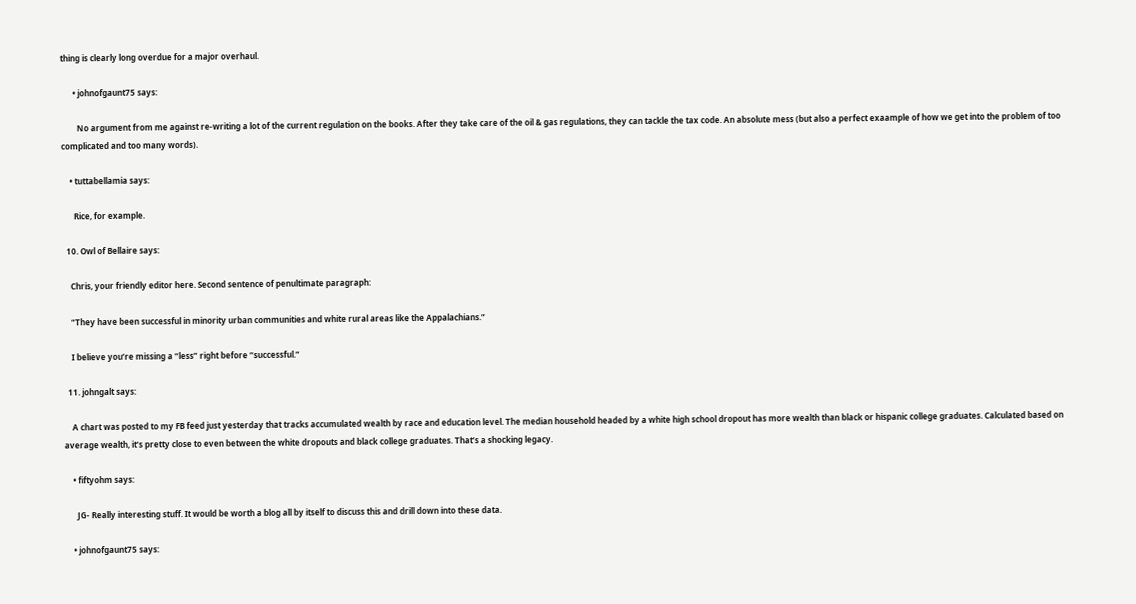thing is clearly long overdue for a major overhaul.

      • johnofgaunt75 says:

        No argument from me against re-writing a lot of the current regulation on the books. After they take care of the oil & gas regulations, they can tackle the tax code. An absolute mess (but also a perfect exaample of how we get into the problem of too complicated and too many words).

    • tuttabellamia says:

      Rice, for example.

  10. Owl of Bellaire says:

    Chris, your friendly editor here. Second sentence of penultimate paragraph:

    “They have been successful in minority urban communities and white rural areas like the Appalachians.”

    I believe you’re missing a “less” right before “successful.”

  11. johngalt says:

    A chart was posted to my FB feed just yesterday that tracks accumulated wealth by race and education level. The median household headed by a white high school dropout has more wealth than black or hispanic college graduates. Calculated based on average wealth, it’s pretty close to even between the white dropouts and black college graduates. That’s a shocking legacy.

    • fiftyohm says:

      JG- Really interesting stuff. It would be worth a blog all by itself to discuss this and drill down into these data.

    • johnofgaunt75 says: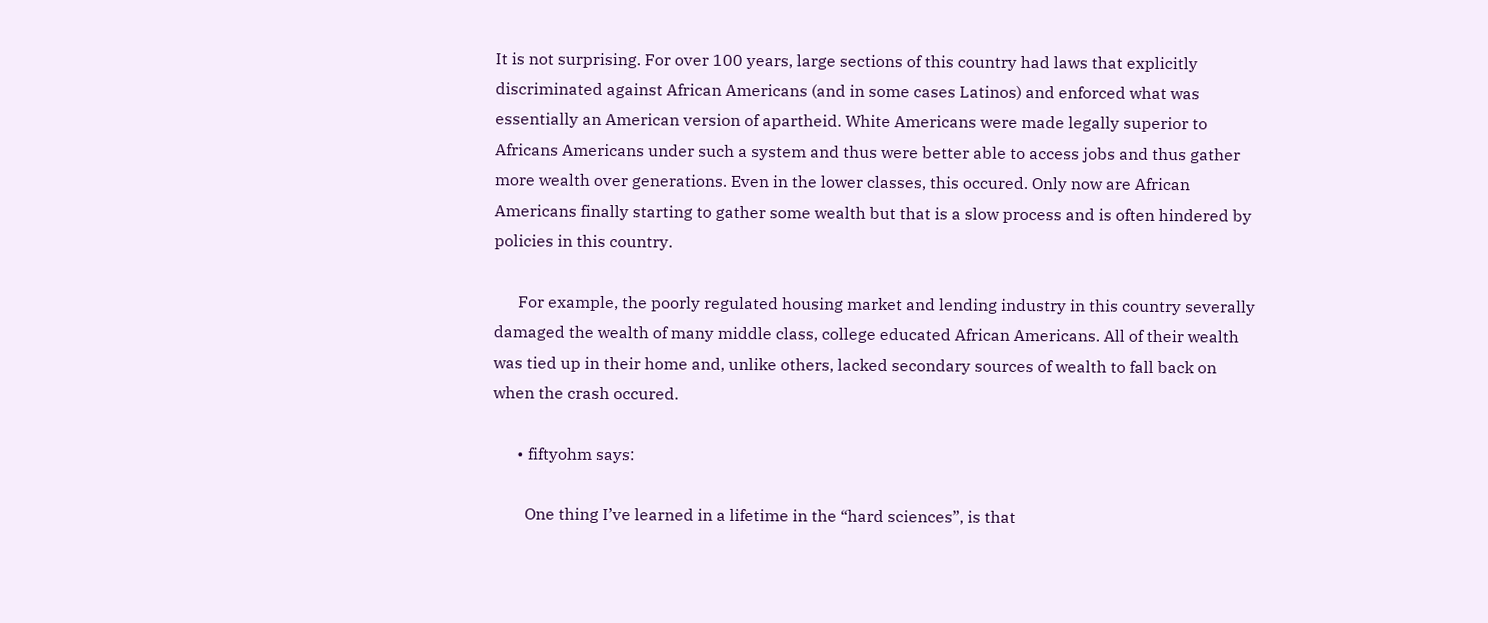It is not surprising. For over 100 years, large sections of this country had laws that explicitly discriminated against African Americans (and in some cases Latinos) and enforced what was essentially an American version of apartheid. White Americans were made legally superior to Africans Americans under such a system and thus were better able to access jobs and thus gather more wealth over generations. Even in the lower classes, this occured. Only now are African Americans finally starting to gather some wealth but that is a slow process and is often hindered by policies in this country.

      For example, the poorly regulated housing market and lending industry in this country severally damaged the wealth of many middle class, college educated African Americans. All of their wealth was tied up in their home and, unlike others, lacked secondary sources of wealth to fall back on when the crash occured.

      • fiftyohm says:

        One thing I’ve learned in a lifetime in the “hard sciences”, is that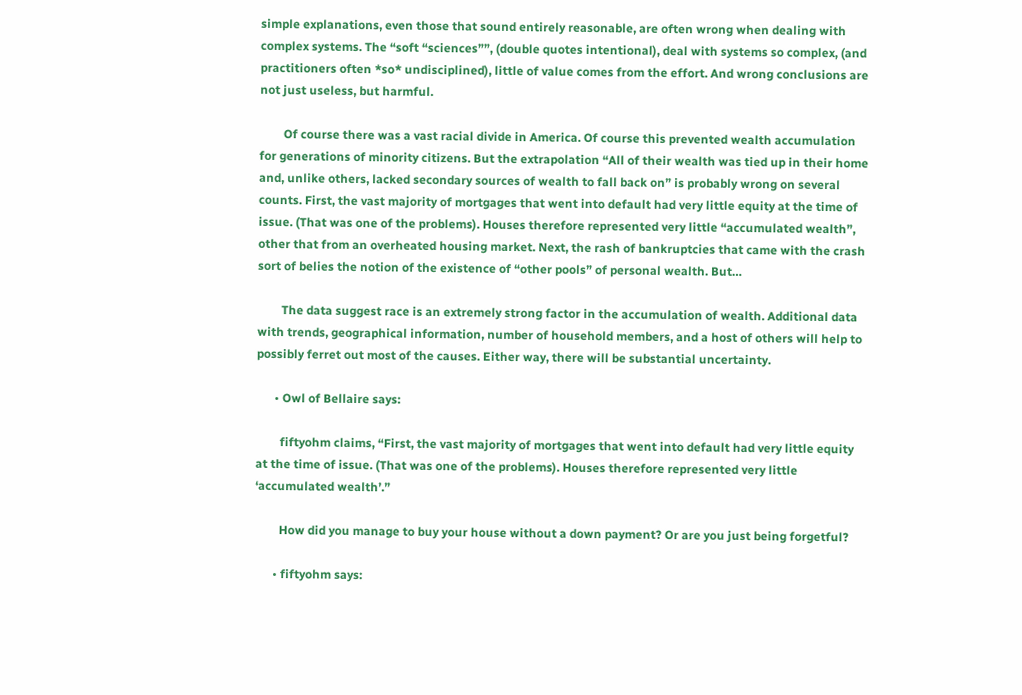simple explanations, even those that sound entirely reasonable, are often wrong when dealing with complex systems. The “soft “sciences””, (double quotes intentional), deal with systems so complex, (and practitioners often *so* undisciplined), little of value comes from the effort. And wrong conclusions are not just useless, but harmful.

        Of course there was a vast racial divide in America. Of course this prevented wealth accumulation for generations of minority citizens. But the extrapolation “All of their wealth was tied up in their home and, unlike others, lacked secondary sources of wealth to fall back on” is probably wrong on several counts. First, the vast majority of mortgages that went into default had very little equity at the time of issue. (That was one of the problems). Houses therefore represented very little “accumulated wealth”, other that from an overheated housing market. Next, the rash of bankruptcies that came with the crash sort of belies the notion of the existence of “other pools” of personal wealth. But…

        The data suggest race is an extremely strong factor in the accumulation of wealth. Additional data with trends, geographical information, number of household members, and a host of others will help to possibly ferret out most of the causes. Either way, there will be substantial uncertainty.

      • Owl of Bellaire says:

        fiftyohm claims, “First, the vast majority of mortgages that went into default had very little equity at the time of issue. (That was one of the problems). Houses therefore represented very little ‘accumulated wealth’.”

        How did you manage to buy your house without a down payment? Or are you just being forgetful?

      • fiftyohm says: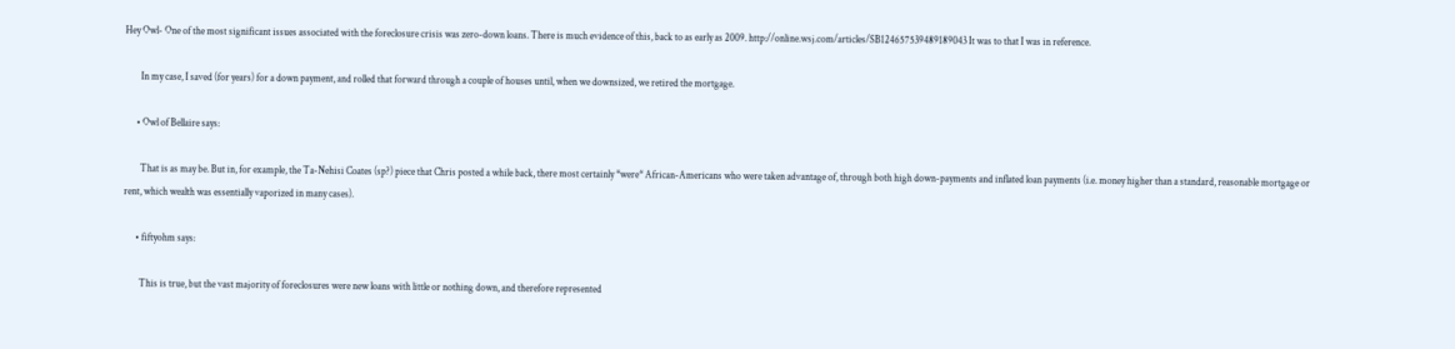Hey Owl- One of the most significant issues associated with the foreclosure crisis was zero-down loans. There is much evidence of this, back to as early as 2009. http://online.wsj.com/articles/SB124657539489189043 It was to that I was in reference.

        In my case, I saved (for years) for a down payment, and rolled that forward through a couple of houses until, when we downsized, we retired the mortgage.

      • Owl of Bellaire says:

        That is as may be. But in, for example, the Ta-Nehisi Coates (sp?) piece that Chris posted a while back, there most certainly *were* African-Americans who were taken advantage of, through both high down-payments and inflated loan payments (i.e. money higher than a standard, reasonable mortgage or rent, which wealth was essentially vaporized in many cases).

      • fiftyohm says:

        This is true, but the vast majority of foreclosures were new loans with little or nothing down, and therefore represented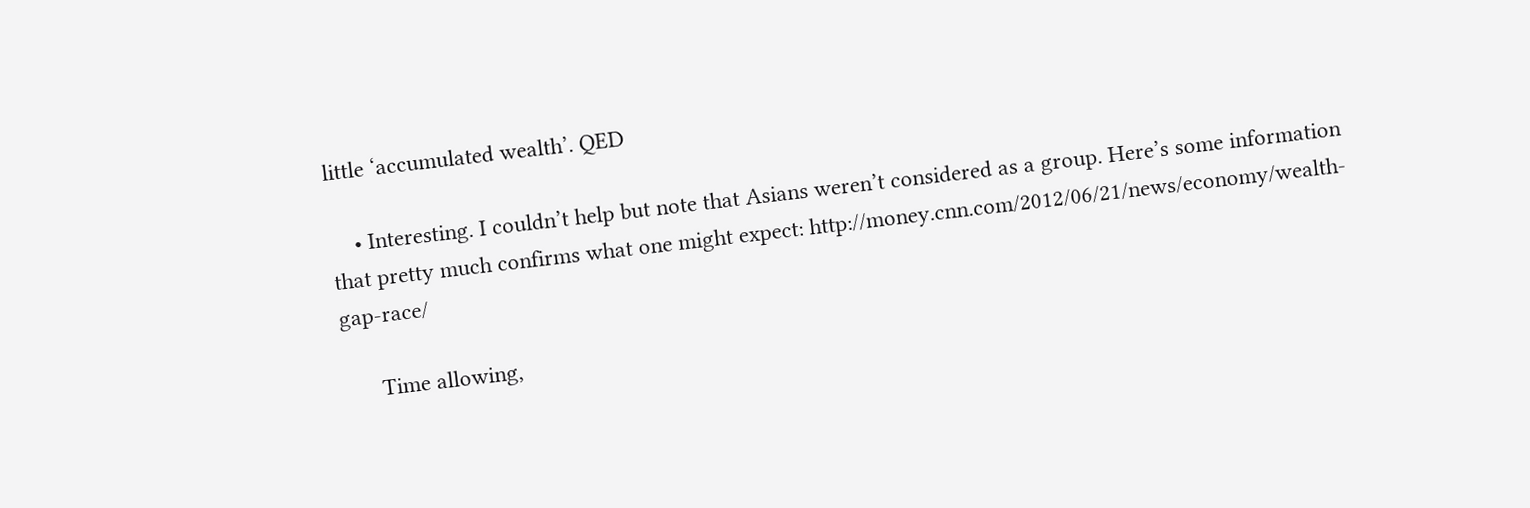little ‘accumulated wealth’. QED

    • Interesting. I couldn’t help but note that Asians weren’t considered as a group. Here’s some information that pretty much confirms what one might expect: http://money.cnn.com/2012/06/21/news/economy/wealth-gap-race/

      Time allowing,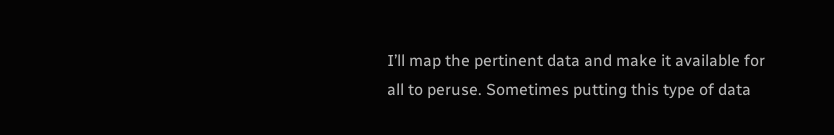I’ll map the pertinent data and make it available for all to peruse. Sometimes putting this type of data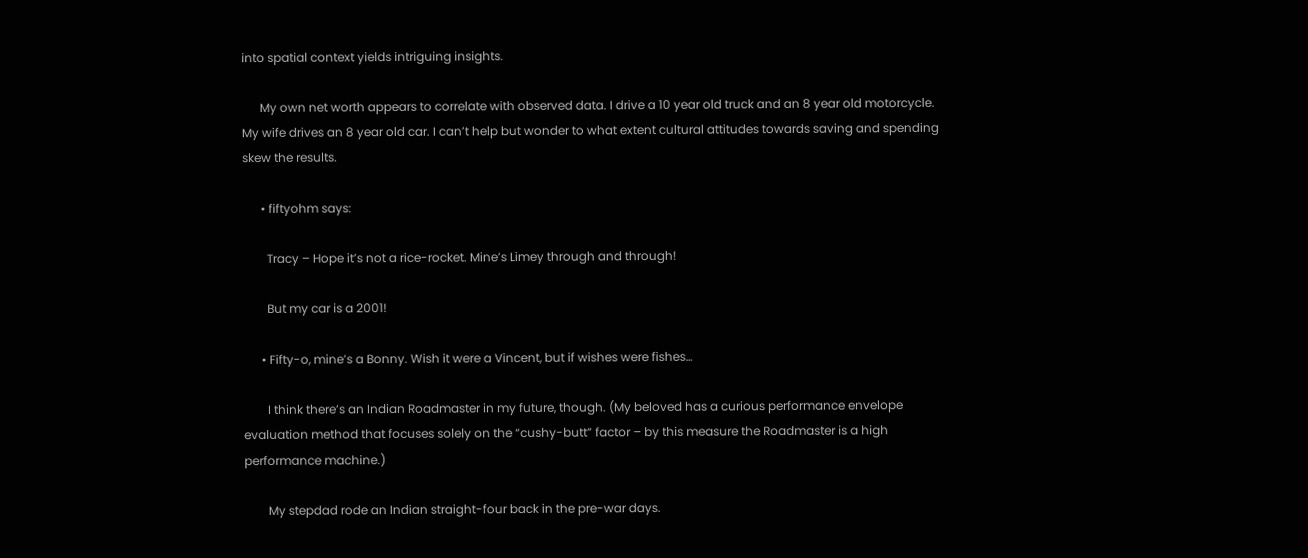into spatial context yields intriguing insights.

      My own net worth appears to correlate with observed data. I drive a 10 year old truck and an 8 year old motorcycle. My wife drives an 8 year old car. I can’t help but wonder to what extent cultural attitudes towards saving and spending skew the results.

      • fiftyohm says:

        Tracy – Hope it’s not a rice-rocket. Mine’s Limey through and through!

        But my car is a 2001!

      • Fifty-o, mine’s a Bonny. Wish it were a Vincent, but if wishes were fishes…

        I think there’s an Indian Roadmaster in my future, though. (My beloved has a curious performance envelope evaluation method that focuses solely on the “cushy-butt” factor – by this measure the Roadmaster is a high performance machine.)

        My stepdad rode an Indian straight-four back in the pre-war days.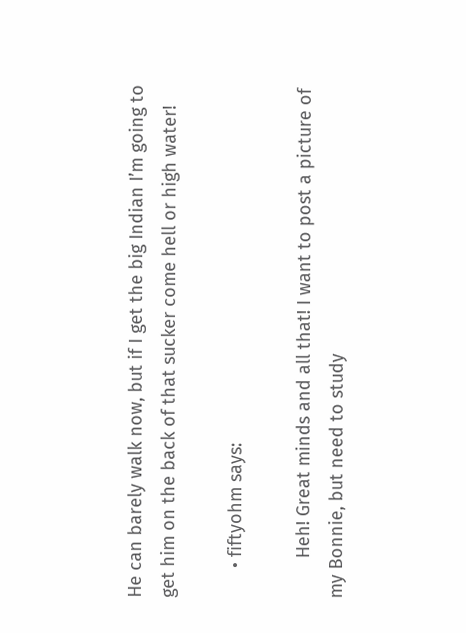He can barely walk now, but if I get the big Indian I’m going to get him on the back of that sucker come hell or high water!

      • fiftyohm says:

        Heh! Great minds and all that! I want to post a picture of my Bonnie, but need to study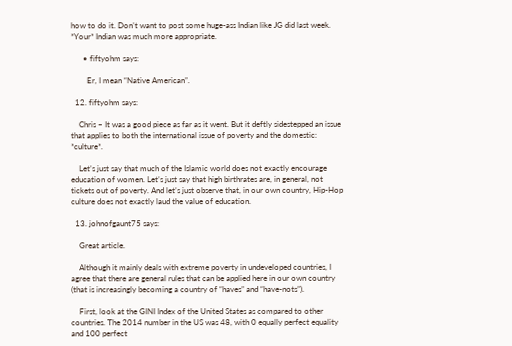how to do it. Don’t want to post some huge-ass Indian like JG did last week. *Your* Indian was much more appropriate.

      • fiftyohm says:

        Er, I mean “Native American”.

  12. fiftyohm says:

    Chris – It was a good piece as far as it went. But it deftly sidestepped an issue that applies to both the international issue of poverty and the domestic: *culture*.

    Let’s just say that much of the Islamic world does not exactly encourage education of women. Let’s just say that high birthrates are, in general, not tickets out of poverty. And let’s just observe that, in our own country, Hip-Hop culture does not exactly laud the value of education.

  13. johnofgaunt75 says:

    Great article.

    Although it mainly deals with extreme poverty in undeveloped countries, I agree that there are general rules that can be applied here in our own country (that is increasingly becoming a country of “haves” and “have-nots”).

    First, look at the GINI Index of the United States as compared to other countries. The 2014 number in the US was 48, with 0 equally perfect equality and 100 perfect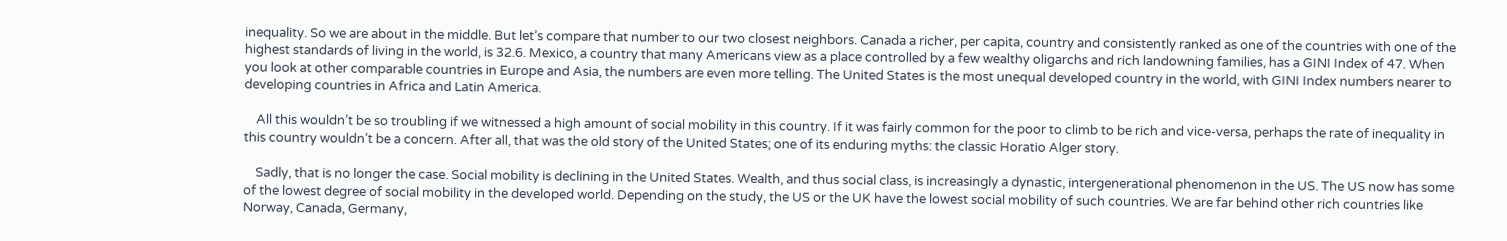inequality. So we are about in the middle. But let’s compare that number to our two closest neighbors. Canada a richer, per capita, country and consistently ranked as one of the countries with one of the highest standards of living in the world, is 32.6. Mexico, a country that many Americans view as a place controlled by a few wealthy oligarchs and rich landowning families, has a GINI Index of 47. When you look at other comparable countries in Europe and Asia, the numbers are even more telling. The United States is the most unequal developed country in the world, with GINI Index numbers nearer to developing countries in Africa and Latin America.

    All this wouldn’t be so troubling if we witnessed a high amount of social mobility in this country. If it was fairly common for the poor to climb to be rich and vice-versa, perhaps the rate of inequality in this country wouldn’t be a concern. After all, that was the old story of the United States; one of its enduring myths: the classic Horatio Alger story.

    Sadly, that is no longer the case. Social mobility is declining in the United States. Wealth, and thus social class, is increasingly a dynastic, intergenerational phenomenon in the US. The US now has some of the lowest degree of social mobility in the developed world. Depending on the study, the US or the UK have the lowest social mobility of such countries. We are far behind other rich countries like Norway, Canada, Germany,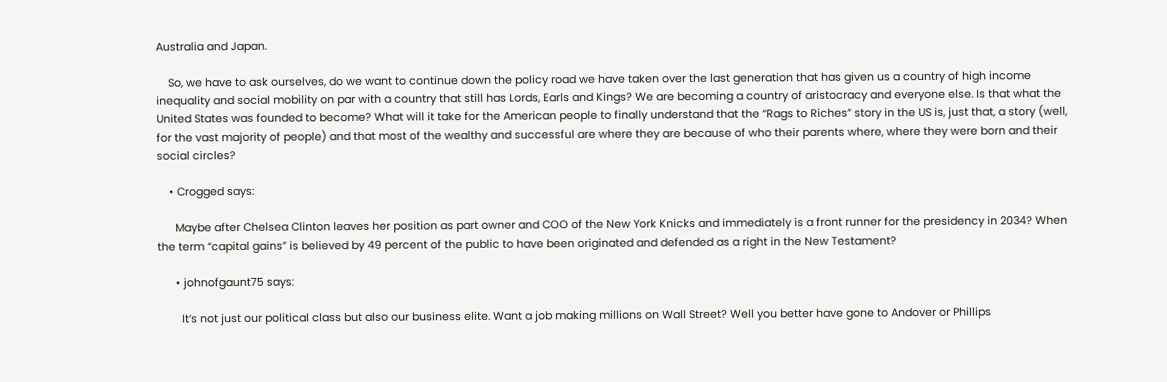Australia and Japan.

    So, we have to ask ourselves, do we want to continue down the policy road we have taken over the last generation that has given us a country of high income inequality and social mobility on par with a country that still has Lords, Earls and Kings? We are becoming a country of aristocracy and everyone else. Is that what the United States was founded to become? What will it take for the American people to finally understand that the “Rags to Riches” story in the US is, just that, a story (well, for the vast majority of people) and that most of the wealthy and successful are where they are because of who their parents where, where they were born and their social circles?

    • Crogged says:

      Maybe after Chelsea Clinton leaves her position as part owner and COO of the New York Knicks and immediately is a front runner for the presidency in 2034? When the term “capital gains” is believed by 49 percent of the public to have been originated and defended as a right in the New Testament?

      • johnofgaunt75 says:

        It’s not just our political class but also our business elite. Want a job making millions on Wall Street? Well you better have gone to Andover or Phillips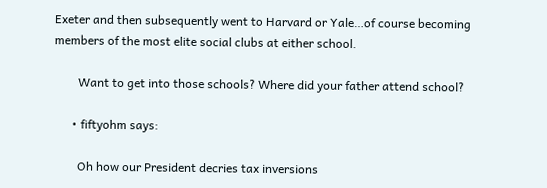Exeter and then subsequently went to Harvard or Yale…of course becoming members of the most elite social clubs at either school.

        Want to get into those schools? Where did your father attend school?

      • fiftyohm says:

        Oh how our President decries tax inversions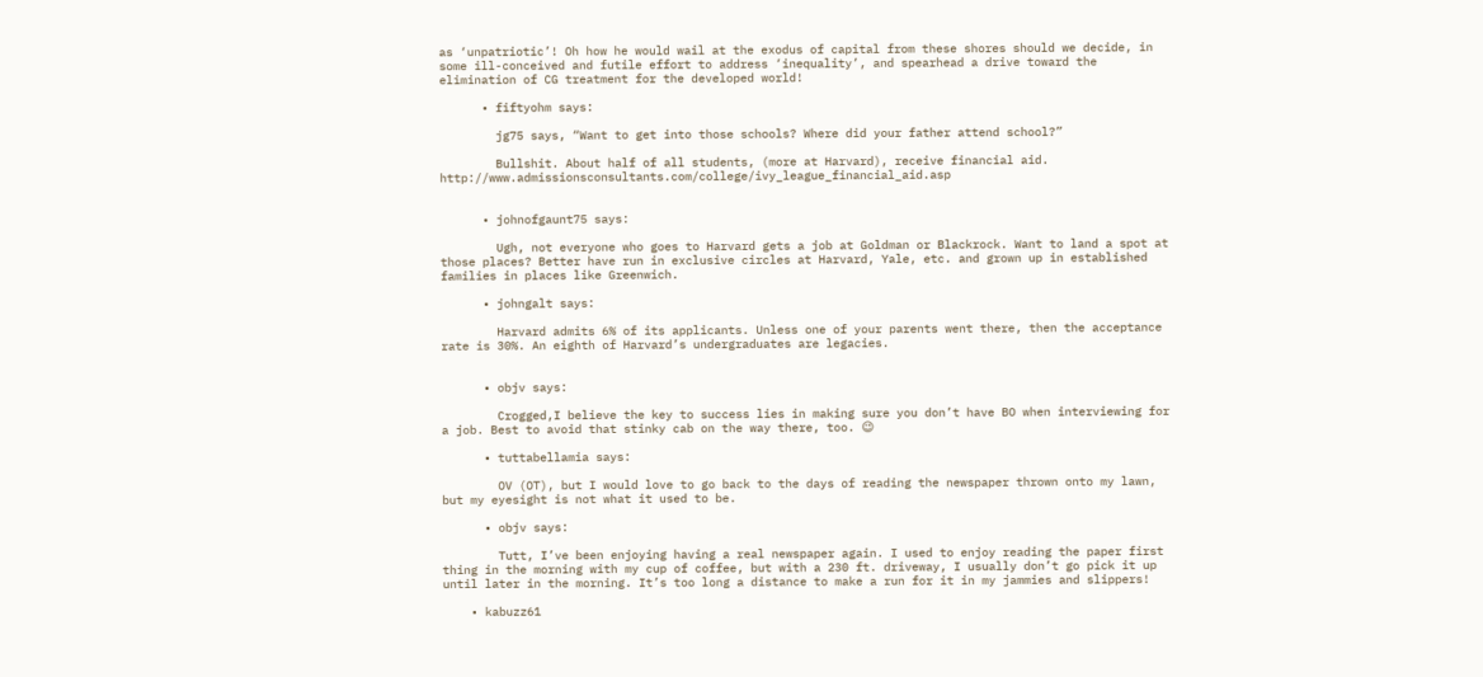as ‘unpatriotic’! Oh how he would wail at the exodus of capital from these shores should we decide, in some ill-conceived and futile effort to address ‘inequality’, and spearhead a drive toward the elimination of CG treatment for the developed world!

      • fiftyohm says:

        jg75 says, “Want to get into those schools? Where did your father attend school?”

        Bullshit. About half of all students, (more at Harvard), receive financial aid. http://www.admissionsconsultants.com/college/ivy_league_financial_aid.asp


      • johnofgaunt75 says:

        Ugh, not everyone who goes to Harvard gets a job at Goldman or Blackrock. Want to land a spot at those places? Better have run in exclusive circles at Harvard, Yale, etc. and grown up in established families in places like Greenwich.

      • johngalt says:

        Harvard admits 6% of its applicants. Unless one of your parents went there, then the acceptance rate is 30%. An eighth of Harvard’s undergraduates are legacies.


      • objv says:

        Crogged,I believe the key to success lies in making sure you don’t have BO when interviewing for a job. Best to avoid that stinky cab on the way there, too. 😉

      • tuttabellamia says:

        OV (OT), but I would love to go back to the days of reading the newspaper thrown onto my lawn, but my eyesight is not what it used to be.

      • objv says:

        Tutt, I’ve been enjoying having a real newspaper again. I used to enjoy reading the paper first thing in the morning with my cup of coffee, but with a 230 ft. driveway, I usually don’t go pick it up until later in the morning. It’s too long a distance to make a run for it in my jammies and slippers!

    • kabuzz61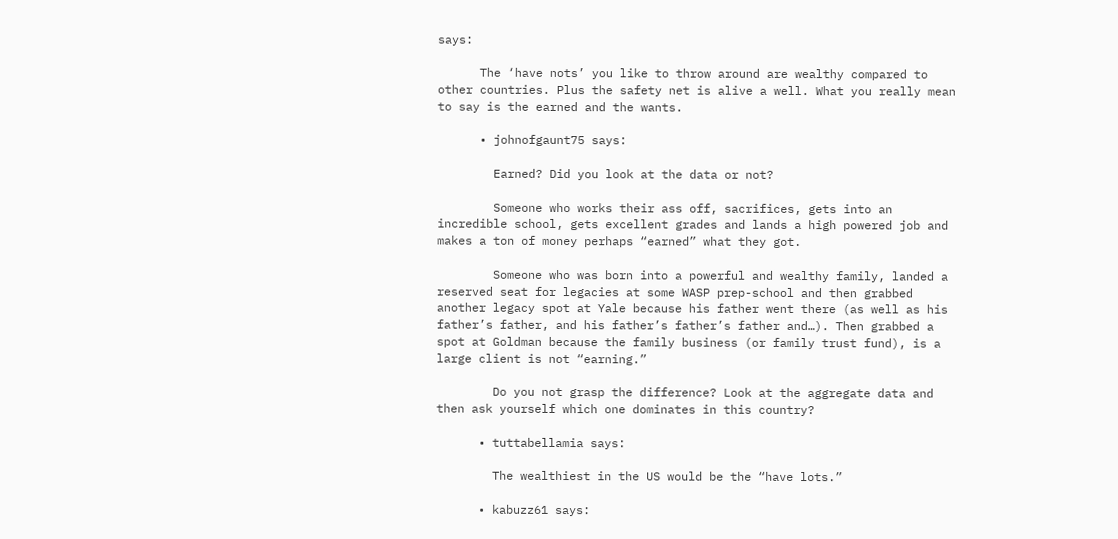says:

      The ‘have nots’ you like to throw around are wealthy compared to other countries. Plus the safety net is alive a well. What you really mean to say is the earned and the wants.

      • johnofgaunt75 says:

        Earned? Did you look at the data or not?

        Someone who works their ass off, sacrifices, gets into an incredible school, gets excellent grades and lands a high powered job and makes a ton of money perhaps “earned” what they got.

        Someone who was born into a powerful and wealthy family, landed a reserved seat for legacies at some WASP prep-school and then grabbed another legacy spot at Yale because his father went there (as well as his father’s father, and his father’s father’s father and…). Then grabbed a spot at Goldman because the family business (or family trust fund), is a large client is not “earning.”

        Do you not grasp the difference? Look at the aggregate data and then ask yourself which one dominates in this country?

      • tuttabellamia says:

        The wealthiest in the US would be the “have lots.”

      • kabuzz61 says: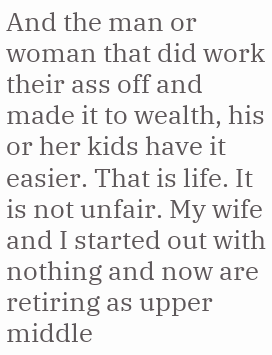And the man or woman that did work their ass off and made it to wealth, his or her kids have it easier. That is life. It is not unfair. My wife and I started out with nothing and now are retiring as upper middle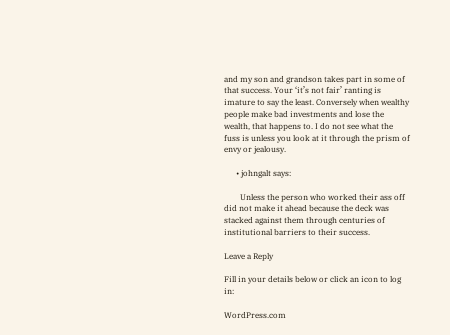and my son and grandson takes part in some of that success. Your ‘it’s not fair’ ranting is imature to say the least. Conversely when wealthy people make bad investments and lose the wealth, that happens to. I do not see what the fuss is unless you look at it through the prism of envy or jealousy.

      • johngalt says:

        Unless the person who worked their ass off did not make it ahead because the deck was stacked against them through centuries of institutional barriers to their success.

Leave a Reply

Fill in your details below or click an icon to log in:

WordPress.com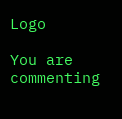Logo

You are commenting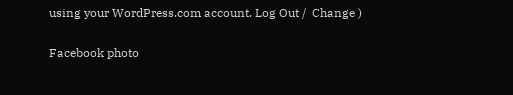using your WordPress.com account. Log Out /  Change )

Facebook photo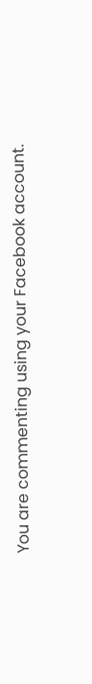You are commenting using your Facebook account.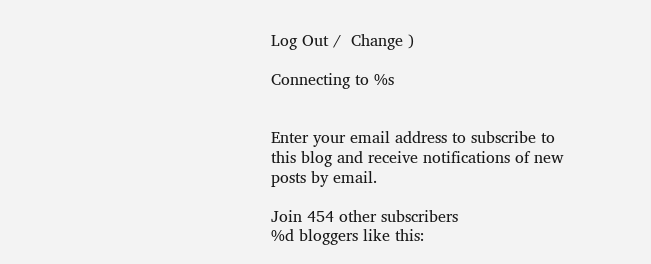Log Out /  Change )

Connecting to %s


Enter your email address to subscribe to this blog and receive notifications of new posts by email.

Join 454 other subscribers
%d bloggers like this: